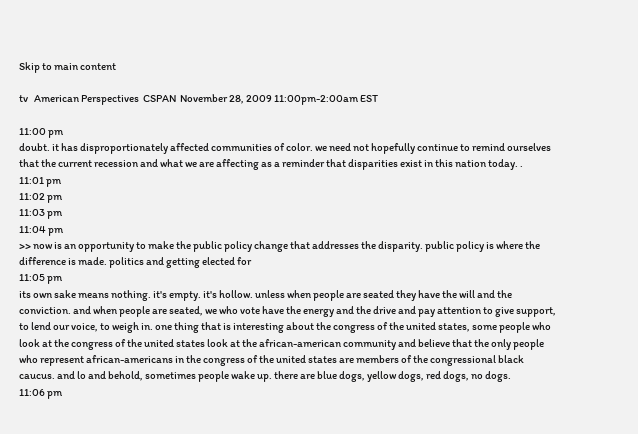Skip to main content

tv   American Perspectives  CSPAN  November 28, 2009 11:00pm-2:00am EST

11:00 pm
doubt. it has disproportionately affected communities of color. we need not hopefully continue to remind ourselves that the current recession and what we are affecting as a reminder that disparities exist in this nation today. .
11:01 pm
11:02 pm
11:03 pm
11:04 pm
>> now is an opportunity to make the public policy change that addresses the disparity. public policy is where the difference is made. politics and getting elected for
11:05 pm
its own sake means nothing. it's empty. it's hollow. unless when people are seated they have the will and the conviction. and when people are seated, we who vote have the energy and the drive and pay attention to give support, to lend our voice, to weigh in. one thing that is interesting about the congress of the united states, some people who look at the congress of the united states look at the african-american community and believe that the only people who represent african-americans in the congress of the united states are members of the congressional black caucus. and lo and behold, sometimes people wake up. there are blue dogs, yellow dogs, red dogs, no dogs.
11:06 pm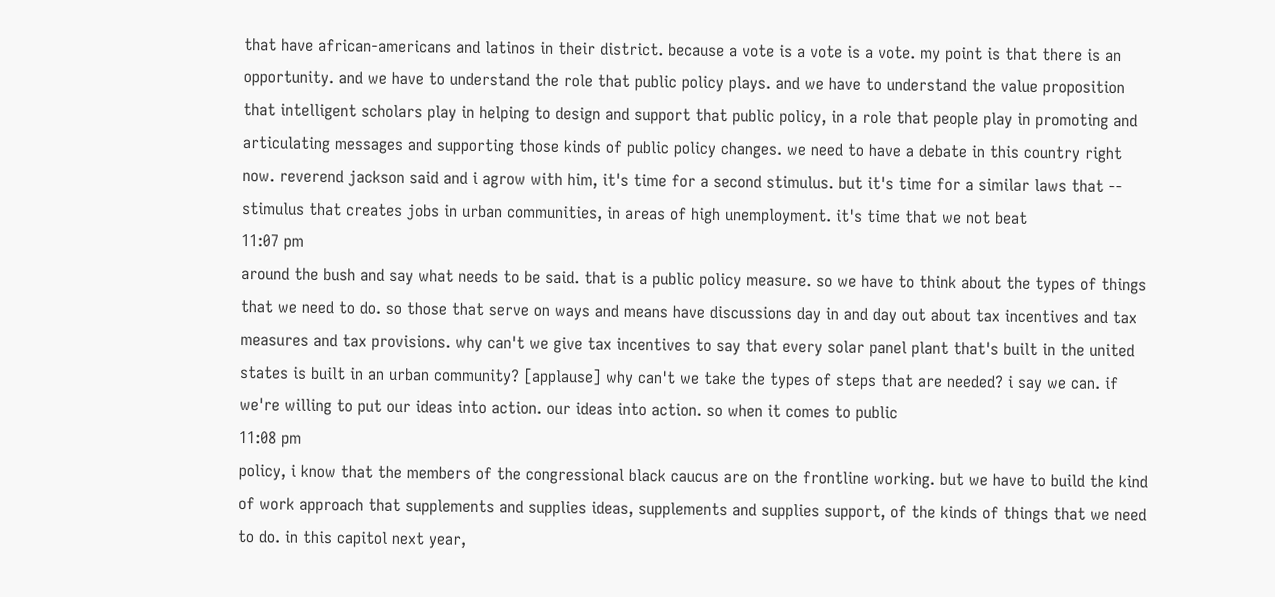that have african-americans and latinos in their district. because a vote is a vote is a vote. my point is that there is an opportunity. and we have to understand the role that public policy plays. and we have to understand the value proposition that intelligent scholars play in helping to design and support that public policy, in a role that people play in promoting and articulating messages and supporting those kinds of public policy changes. we need to have a debate in this country right now. reverend jackson said and i agrow with him, it's time for a second stimulus. but it's time for a similar laws that -- stimulus that creates jobs in urban communities, in areas of high unemployment. it's time that we not beat
11:07 pm
around the bush and say what needs to be said. that is a public policy measure. so we have to think about the types of things that we need to do. so those that serve on ways and means have discussions day in and day out about tax incentives and tax measures and tax provisions. why can't we give tax incentives to say that every solar panel plant that's built in the united states is built in an urban community? [applause] why can't we take the types of steps that are needed? i say we can. if we're willing to put our ideas into action. our ideas into action. so when it comes to public
11:08 pm
policy, i know that the members of the congressional black caucus are on the frontline working. but we have to build the kind of work approach that supplements and supplies ideas, supplements and supplies support, of the kinds of things that we need to do. in this capitol next year,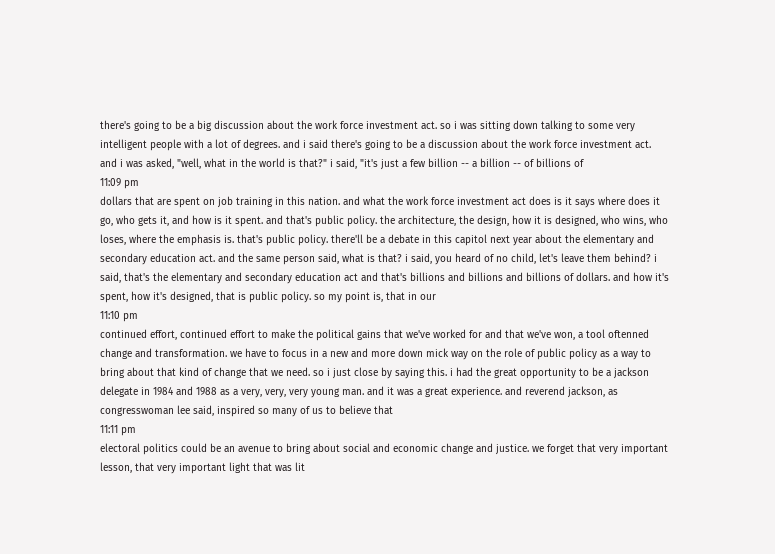there's going to be a big discussion about the work force investment act. so i was sitting down talking to some very intelligent people with a lot of degrees. and i said there's going to be a discussion about the work force investment act. and i was asked, "well, what in the world is that?" i said, "it's just a few billion -- a billion -- of billions of
11:09 pm
dollars that are spent on job training in this nation. and what the work force investment act does is it says where does it go, who gets it, and how is it spent. and that's public policy. the architecture, the design, how it is designed, who wins, who loses, where the emphasis is. that's public policy. there'll be a debate in this capitol next year about the elementary and secondary education act. and the same person said, what is that? i said, you heard of no child, let's leave them behind? i said, that's the elementary and secondary education act and that's billions and billions and billions of dollars. and how it's spent, how it's designed, that is public policy. so my point is, that in our
11:10 pm
continued effort, continued effort to make the political gains that we've worked for and that we've won, a tool oftenned change and transformation. we have to focus in a new and more down mick way on the role of public policy as a way to bring about that kind of change that we need. so i just close by saying this. i had the great opportunity to be a jackson delegate in 1984 and 1988 as a very, very, very young man. and it was a great experience. and reverend jackson, as congresswoman lee said, inspired so many of us to believe that
11:11 pm
electoral politics could be an avenue to bring about social and economic change and justice. we forget that very important lesson, that very important light that was lit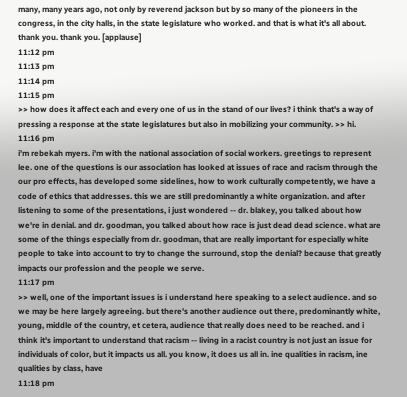many, many years ago, not only by reverend jackson but by so many of the pioneers in the congress, in the city halls, in the state legislature who worked. and that is what it's all about. thank you. thank you. [applause]
11:12 pm
11:13 pm
11:14 pm
11:15 pm
>> how does it affect each and every one of us in the stand of our lives? i think that's a way of pressing a response at the state legislatures but also in mobilizing your community. >> hi.
11:16 pm
i'm rebekah myers. i'm with the national association of social workers. greetings to represent lee. one of the questions is our association has looked at issues of race and racism through the our pro effects, has developed some sidelines, how to work culturally competently, we have a code of ethics that addresses. this we are still predominantly a white organization. and after listening to some of the presentations, i just wondered -- dr. blakey, you talked about how we're in denial. and dr. goodman, you talked about how race is just dead dead science. what are some of the things especially from dr. goodman, that are really important for especially white people to take into account to try to change the surround, stop the denial? because that greatly impacts our profession and the people we serve.
11:17 pm
>> well, one of the important issues is i understand here speaking to a select audience. and so we may be here largely agreeing. but there's another audience out there, predominantly white, young, middle of the country, et cetera, audience that really does need to be reached. and i think it's important to understand that racism -- living in a racist country is not just an issue for individuals of color, but it impacts us all. you know, it does us all in. ine qualities in racism, ine qualities by class, have
11:18 pm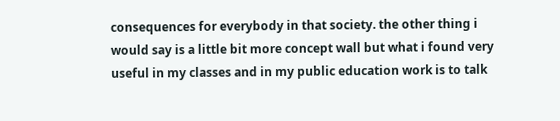consequences for everybody in that society. the other thing i would say is a little bit more concept wall but what i found very useful in my classes and in my public education work is to talk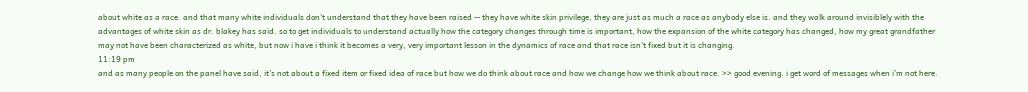about white as a race. and that many white individuals don't understand that they have been raised -- they have white skin privilege, they are just as much a race as anybody else is. and they walk around invisiblely with the advantages of white skin as dr. blakey has said. so to get individuals to understand actually how the category changes through time is important, how the expansion of the white category has changed, how my great grandfather may not have been characterized as white, but now i have i think it becomes a very, very important lesson in the dynamics of race and that race isn't fixed but it is changing.
11:19 pm
and as many people on the panel have said, it's not about a fixed item or fixed idea of race but how we do think about race and how we change how we think about race. >> good evening. i get word of messages when i'm not here.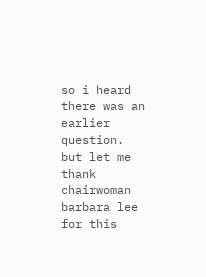so i heard there was an earlier question. but let me thank chairwoman barbara lee for this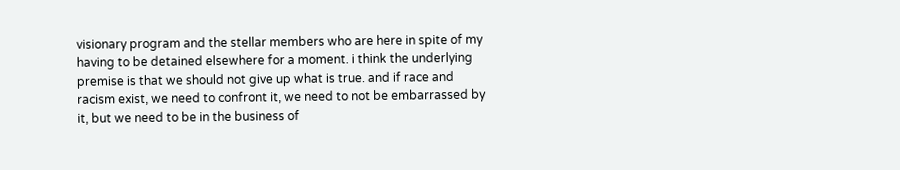visionary program and the stellar members who are here in spite of my having to be detained elsewhere for a moment. i think the underlying premise is that we should not give up what is true. and if race and racism exist, we need to confront it, we need to not be embarrassed by it, but we need to be in the business of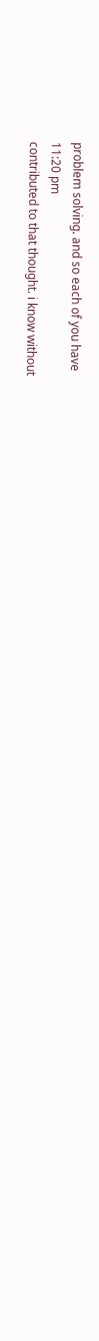problem solving. and so each of you have
11:20 pm
contributed to that thought. i know without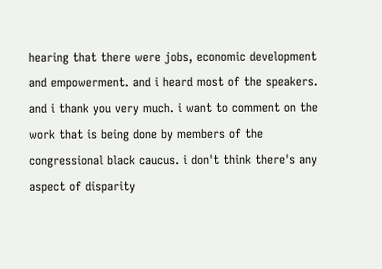hearing that there were jobs, economic development and empowerment. and i heard most of the speakers. and i thank you very much. i want to comment on the work that is being done by members of the congressional black caucus. i don't think there's any aspect of disparity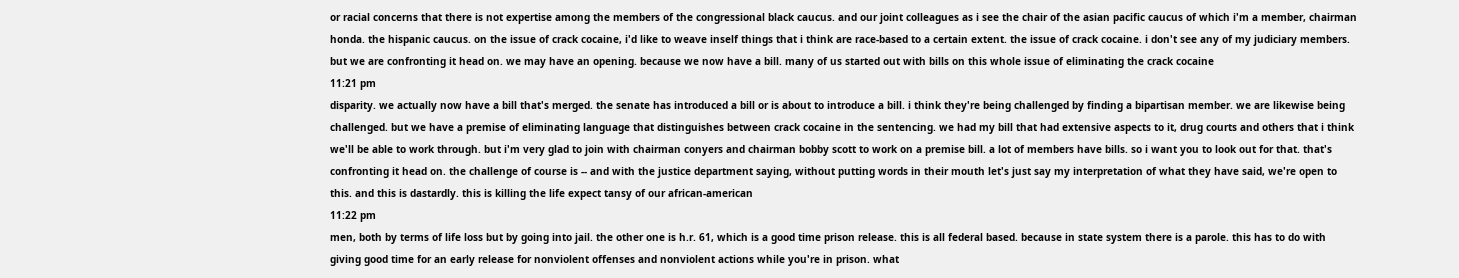or racial concerns that there is not expertise among the members of the congressional black caucus. and our joint colleagues as i see the chair of the asian pacific caucus of which i'm a member, chairman honda. the hispanic caucus. on the issue of crack cocaine, i'd like to weave inself things that i think are race-based to a certain extent. the issue of crack cocaine. i don't see any of my judiciary members. but we are confronting it head on. we may have an opening. because we now have a bill. many of us started out with bills on this whole issue of eliminating the crack cocaine
11:21 pm
disparity. we actually now have a bill that's merged. the senate has introduced a bill or is about to introduce a bill. i think they're being challenged by finding a bipartisan member. we are likewise being challenged. but we have a premise of eliminating language that distinguishes between crack cocaine in the sentencing. we had my bill that had extensive aspects to it, drug courts and others that i think we'll be able to work through. but i'm very glad to join with chairman conyers and chairman bobby scott to work on a premise bill. a lot of members have bills. so i want you to look out for that. that's confronting it head on. the challenge of course is -- and with the justice department saying, without putting words in their mouth let's just say my interpretation of what they have said, we're open to this. and this is dastardly. this is killing the life expect tansy of our african-american
11:22 pm
men, both by terms of life loss but by going into jail. the other one is h.r. 61, which is a good time prison release. this is all federal based. because in state system there is a parole. this has to do with giving good time for an early release for nonviolent offenses and nonviolent actions while you're in prison. what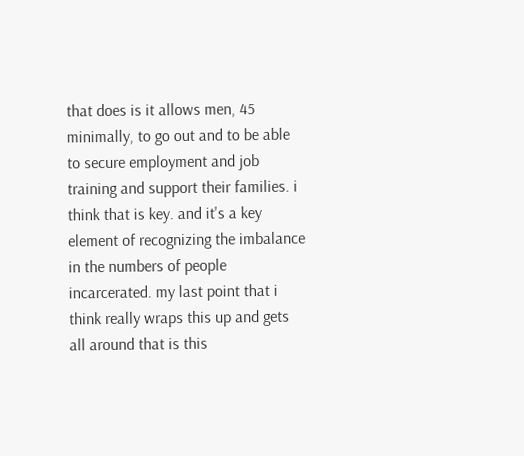that does is it allows men, 45 minimally, to go out and to be able to secure employment and job training and support their families. i think that is key. and it's a key element of recognizing the imbalance in the numbers of people incarcerated. my last point that i think really wraps this up and gets all around that is this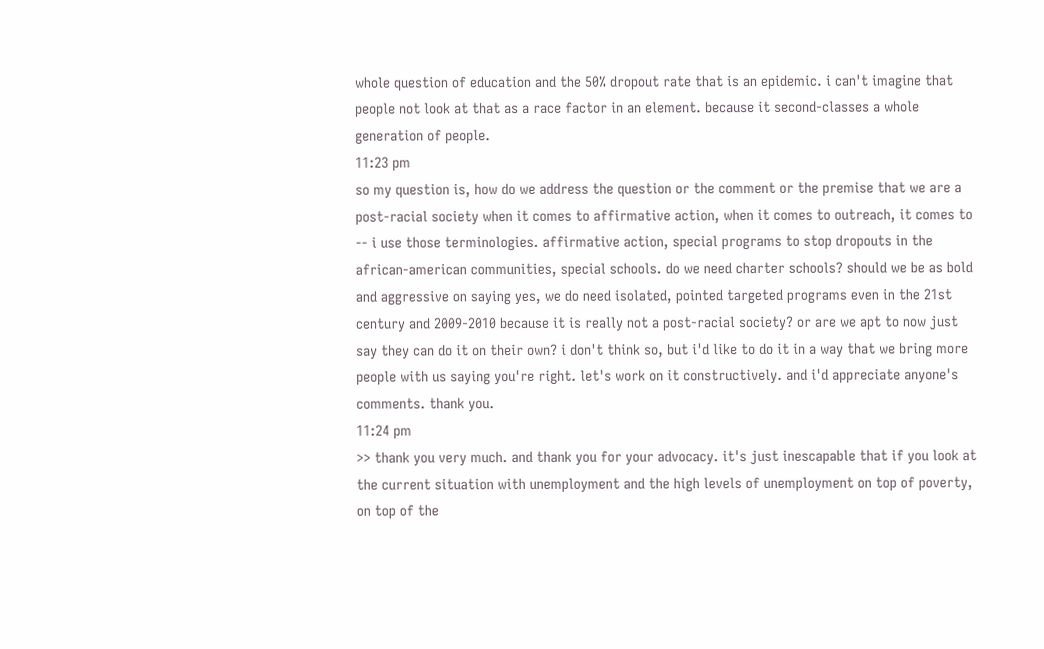whole question of education and the 50% dropout rate that is an epidemic. i can't imagine that people not look at that as a race factor in an element. because it second-classes a whole generation of people.
11:23 pm
so my question is, how do we address the question or the comment or the premise that we are a post-racial society when it comes to affirmative action, when it comes to outreach, it comes to -- i use those terminologies. affirmative action, special programs to stop dropouts in the african-american communities, special schools. do we need charter schools? should we be as bold and aggressive on saying yes, we do need isolated, pointed targeted programs even in the 21st century and 2009-2010 because it is really not a post-racial society? or are we apt to now just say they can do it on their own? i don't think so, but i'd like to do it in a way that we bring more people with us saying you're right. let's work on it constructively. and i'd appreciate anyone's comments. thank you.
11:24 pm
>> thank you very much. and thank you for your advocacy. it's just inescapable that if you look at the current situation with unemployment and the high levels of unemployment on top of poverty, on top of the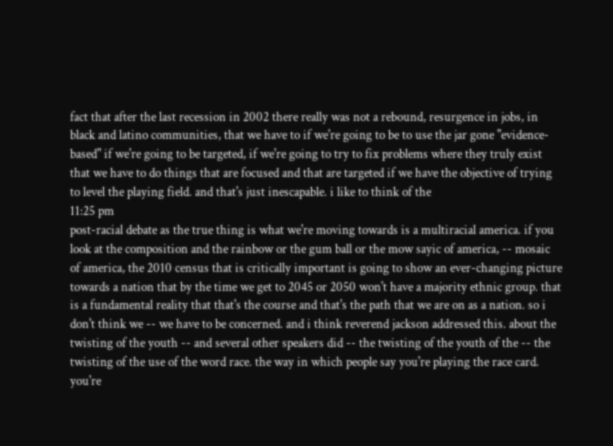fact that after the last recession in 2002 there really was not a rebound, resurgence in jobs, in black and latino communities, that we have to if we're going to be to use the jar gone "evidence-based" if we're going to be targeted, if we're going to try to fix problems where they truly exist that we have to do things that are focused and that are targeted if we have the objective of trying to level the playing field. and that's just inescapable. i like to think of the
11:25 pm
post-racial debate as the true thing is what we're moving towards is a multiracial america. if you look at the composition and the rainbow or the gum ball or the mow sayic of america, -- mosaic of america, the 2010 census that is critically important is going to show an ever-changing picture towards a nation that by the time we get to 2045 or 2050 won't have a majority ethnic group. that is a fundamental reality that that's the course and that's the path that we are on as a nation. so i don't think we -- we have to be concerned. and i think reverend jackson addressed this. about the twisting of the youth -- and several other speakers did -- the twisting of the youth of the -- the twisting of the use of the word race. the way in which people say you're playing the race card. you're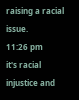raising a racial issue.
11:26 pm
it's racial injustice and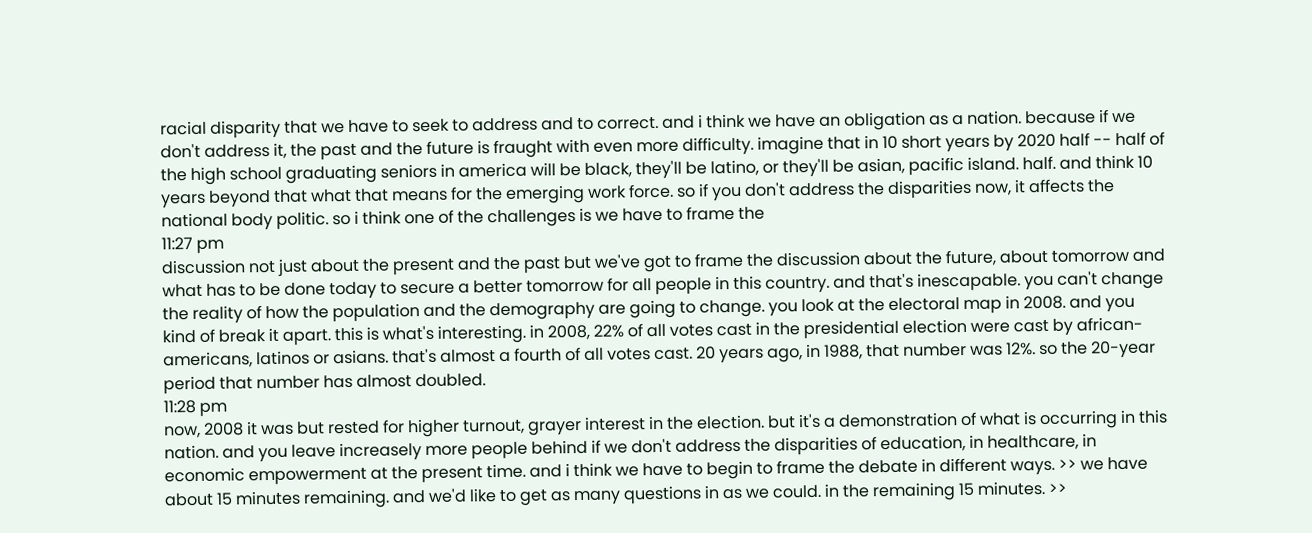racial disparity that we have to seek to address and to correct. and i think we have an obligation as a nation. because if we don't address it, the past and the future is fraught with even more difficulty. imagine that in 10 short years by 2020 half -- half of the high school graduating seniors in america will be black, they'll be latino, or they'll be asian, pacific island. half. and think 10 years beyond that what that means for the emerging work force. so if you don't address the disparities now, it affects the national body politic. so i think one of the challenges is we have to frame the
11:27 pm
discussion not just about the present and the past but we've got to frame the discussion about the future, about tomorrow and what has to be done today to secure a better tomorrow for all people in this country. and that's inescapable. you can't change the reality of how the population and the demography are going to change. you look at the electoral map in 2008. and you kind of break it apart. this is what's interesting. in 2008, 22% of all votes cast in the presidential election were cast by african-americans, latinos or asians. that's almost a fourth of all votes cast. 20 years ago, in 1988, that number was 12%. so the 20-year period that number has almost doubled.
11:28 pm
now, 2008 it was but rested for higher turnout, grayer interest in the election. but it's a demonstration of what is occurring in this nation. and you leave increasely more people behind if we don't address the disparities of education, in healthcare, in economic empowerment at the present time. and i think we have to begin to frame the debate in different ways. >> we have about 15 minutes remaining. and we'd like to get as many questions in as we could. in the remaining 15 minutes. >>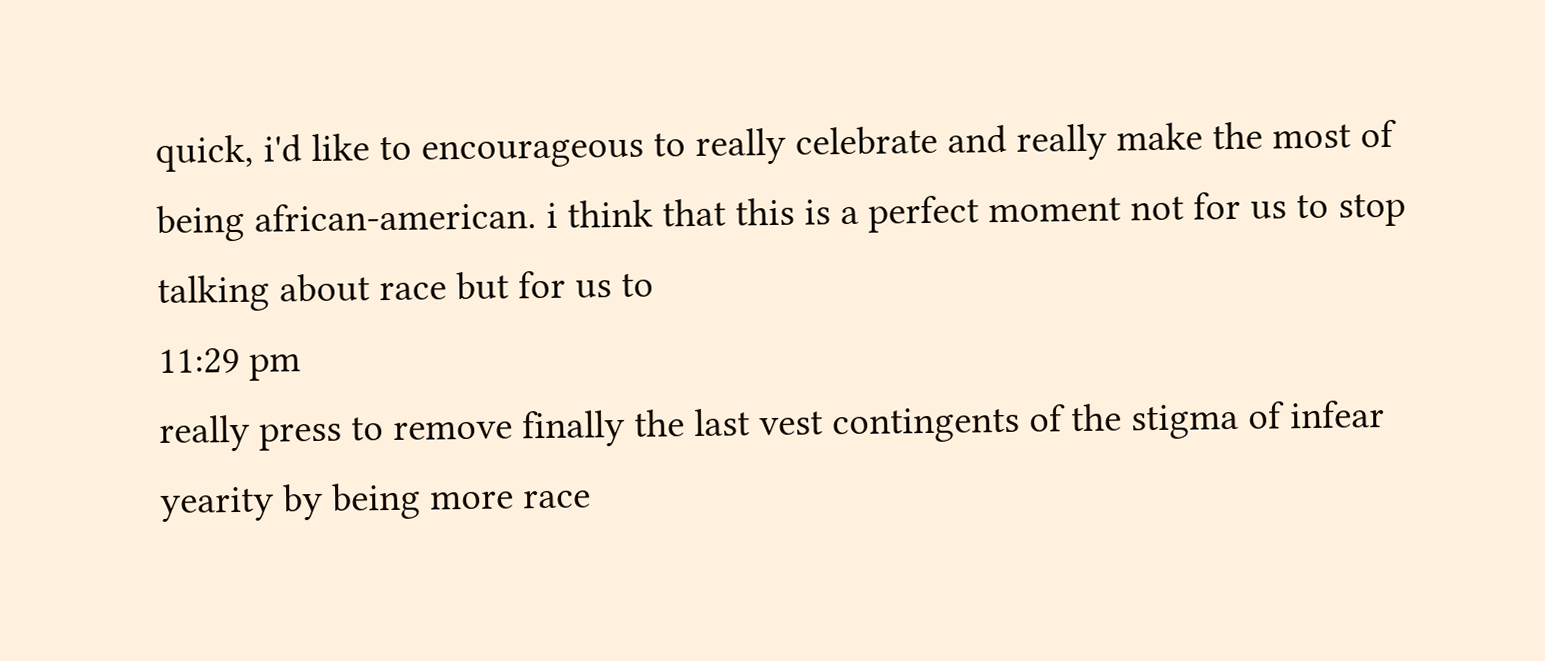quick, i'd like to encourageous to really celebrate and really make the most of being african-american. i think that this is a perfect moment not for us to stop talking about race but for us to
11:29 pm
really press to remove finally the last vest contingents of the stigma of infear yearity by being more race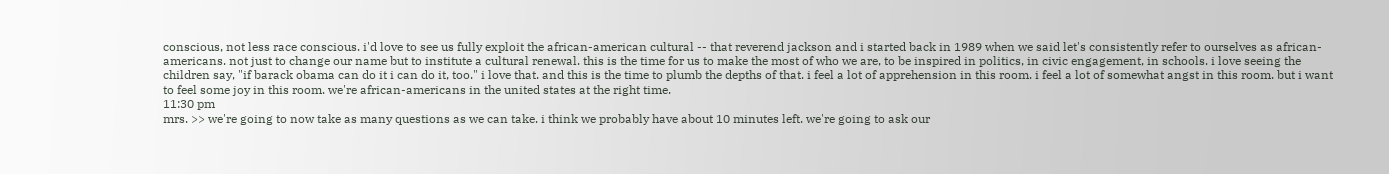conscious, not less race conscious. i'd love to see us fully exploit the african-american cultural -- that reverend jackson and i started back in 1989 when we said let's consistently refer to ourselves as african-americans. not just to change our name but to institute a cultural renewal. this is the time for us to make the most of who we are, to be inspired in politics, in civic engagement, in schools. i love seeing the children say, "if barack obama can do it i can do it, too." i love that. and this is the time to plumb the depths of that. i feel a lot of apprehension in this room. i feel a lot of somewhat angst in this room. but i want to feel some joy in this room. we're african-americans in the united states at the right time.
11:30 pm
mrs. >> we're going to now take as many questions as we can take. i think we probably have about 10 minutes left. we're going to ask our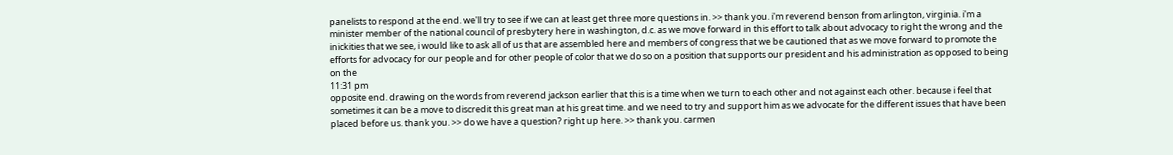panelists to respond at the end. we'll try to see if we can at least get three more questions in. >> thank you. i'm reverend benson from arlington, virginia. i'm a minister member of the national council of presbytery here in washington, d.c. as we move forward in this effort to talk about advocacy to right the wrong and the inickities that we see, i would like to ask all of us that are assembled here and members of congress that we be cautioned that as we move forward to promote the efforts for advocacy for our people and for other people of color that we do so on a position that supports our president and his administration as opposed to being on the
11:31 pm
opposite end. drawing on the words from reverend jackson earlier that this is a time when we turn to each other and not against each other. because i feel that sometimes it can be a move to discredit this great man at his great time. and we need to try and support him as we advocate for the different issues that have been placed before us. thank you. >> do we have a question? right up here. >> thank you. carmen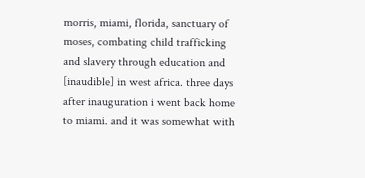morris, miami, florida, sanctuary of moses, combating child trafficking and slavery through education and [inaudible] in west africa. three days after inauguration i went back home to miami. and it was somewhat with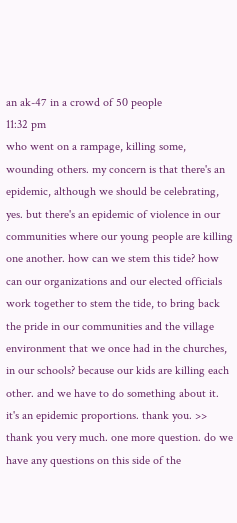an ak-47 in a crowd of 50 people
11:32 pm
who went on a rampage, killing some, wounding others. my concern is that there's an epidemic, although we should be celebrating, yes. but there's an epidemic of violence in our communities where our young people are killing one another. how can we stem this tide? how can our organizations and our elected officials work together to stem the tide, to bring back the pride in our communities and the village environment that we once had in the churches, in our schools? because our kids are killing each other. and we have to do something about it. it's an epidemic proportions. thank you. >> thank you very much. one more question. do we have any questions on this side of the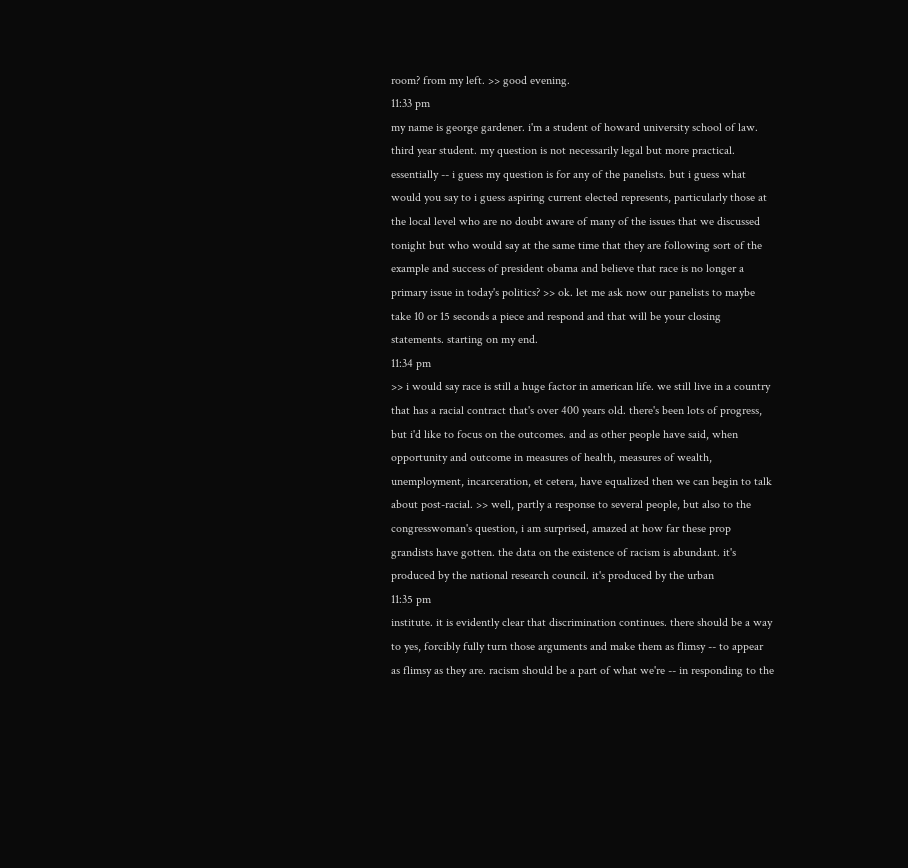room? from my left. >> good evening.
11:33 pm
my name is george gardener. i'm a student of howard university school of law. third year student. my question is not necessarily legal but more practical. essentially -- i guess my question is for any of the panelists. but i guess what would you say to i guess aspiring current elected represents, particularly those at the local level who are no doubt aware of many of the issues that we discussed tonight but who would say at the same time that they are following sort of the example and success of president obama and believe that race is no longer a primary issue in today's politics? >> ok. let me ask now our panelists to maybe take 10 or 15 seconds a piece and respond and that will be your closing statements. starting on my end.
11:34 pm
>> i would say race is still a huge factor in american life. we still live in a country that has a racial contract that's over 400 years old. there's been lots of progress, but i'd like to focus on the outcomes. and as other people have said, when opportunity and outcome in measures of health, measures of wealth, unemployment, incarceration, et cetera, have equalized then we can begin to talk about post-racial. >> well, partly a response to several people, but also to the congresswoman's question, i am surprised, amazed at how far these prop grandists have gotten. the data on the existence of racism is abundant. it's produced by the national research council. it's produced by the urban
11:35 pm
institute. it is evidently clear that discrimination continues. there should be a way to yes, forcibly fully turn those arguments and make them as flimsy -- to appear as flimsy as they are. racism should be a part of what we're -- in responding to the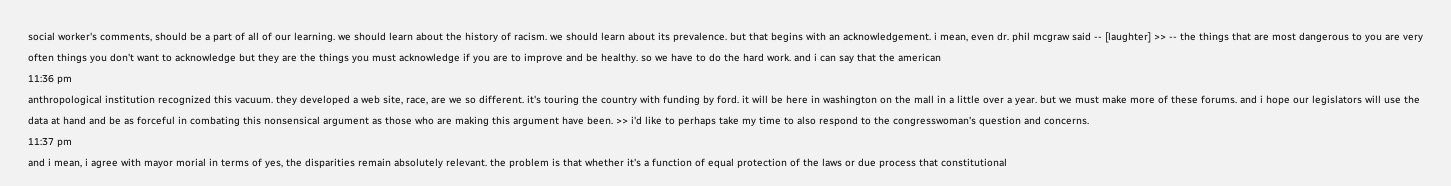social worker's comments, should be a part of all of our learning. we should learn about the history of racism. we should learn about its prevalence. but that begins with an acknowledgement. i mean, even dr. phil mcgraw said -- [laughter] >> -- the things that are most dangerous to you are very often things you don't want to acknowledge but they are the things you must acknowledge if you are to improve and be healthy. so we have to do the hard work. and i can say that the american
11:36 pm
anthropological institution recognized this vacuum. they developed a web site, race, are we so different. it's touring the country with funding by ford. it will be here in washington on the mall in a little over a year. but we must make more of these forums. and i hope our legislators will use the data at hand and be as forceful in combating this nonsensical argument as those who are making this argument have been. >> i'd like to perhaps take my time to also respond to the congresswoman's question and concerns.
11:37 pm
and i mean, i agree with mayor morial in terms of yes, the disparities remain absolutely relevant. the problem is that whether it's a function of equal protection of the laws or due process that constitutional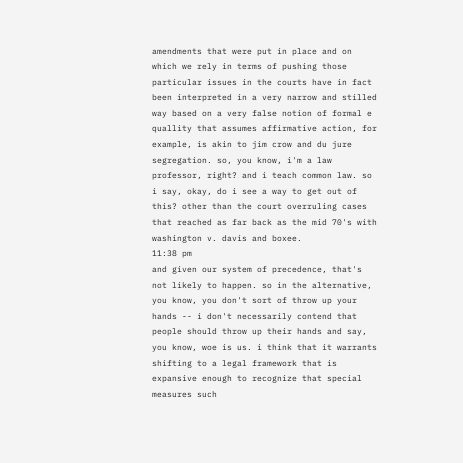amendments that were put in place and on which we rely in terms of pushing those particular issues in the courts have in fact been interpreted in a very narrow and stilled way based on a very false notion of formal e quallity that assumes affirmative action, for example, is akin to jim crow and du jure segregation. so, you know, i'm a law professor, right? and i teach common law. so i say, okay, do i see a way to get out of this? other than the court overruling cases that reached as far back as the mid 70's with washington v. davis and boxee.
11:38 pm
and given our system of precedence, that's not likely to happen. so in the alternative, you know, you don't sort of throw up your hands -- i don't necessarily contend that people should throw up their hands and say, you know, woe is us. i think that it warrants shifting to a legal framework that is expansive enough to recognize that special measures such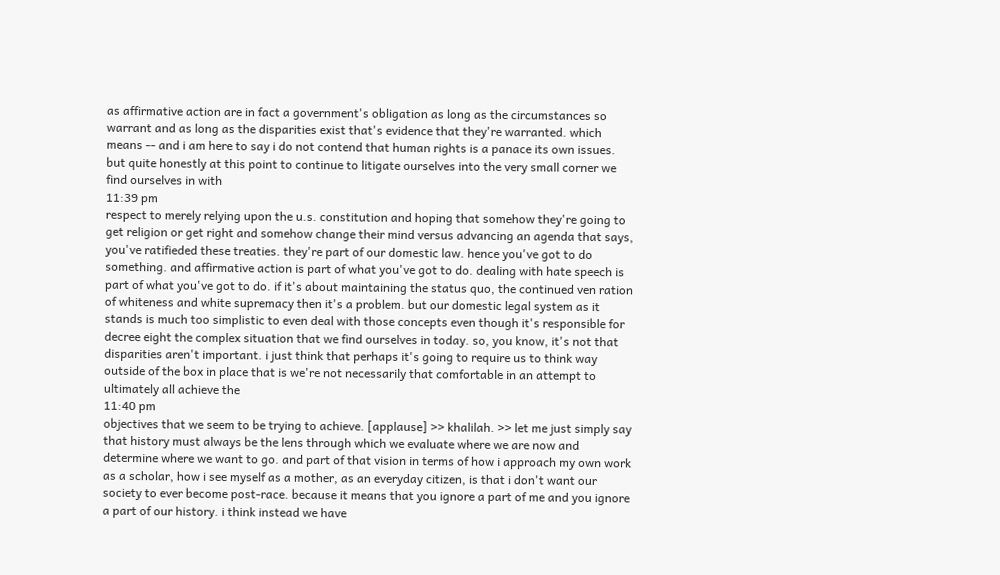as affirmative action are in fact a government's obligation as long as the circumstances so warrant and as long as the disparities exist that's evidence that they're warranted. which means -- and i am here to say i do not contend that human rights is a panace its own issues. but quite honestly at this point to continue to litigate ourselves into the very small corner we find ourselves in with
11:39 pm
respect to merely relying upon the u.s. constitution and hoping that somehow they're going to get religion or get right and somehow change their mind versus advancing an agenda that says, you've ratifieded these treaties. they're part of our domestic law. hence you've got to do something. and affirmative action is part of what you've got to do. dealing with hate speech is part of what you've got to do. if it's about maintaining the status quo, the continued ven ration of whiteness and white supremacy then it's a problem. but our domestic legal system as it stands is much too simplistic to even deal with those concepts even though it's responsible for decree eight the complex situation that we find ourselves in today. so, you know, it's not that disparities aren't important. i just think that perhaps it's going to require us to think way outside of the box in place that is we're not necessarily that comfortable in an attempt to ultimately all achieve the
11:40 pm
objectives that we seem to be trying to achieve. [applause] >> khalilah. >> let me just simply say that history must always be the lens through which we evaluate where we are now and determine where we want to go. and part of that vision in terms of how i approach my own work as a scholar, how i see myself as a mother, as an everyday citizen, is that i don't want our society to ever become post-race. because it means that you ignore a part of me and you ignore a part of our history. i think instead we have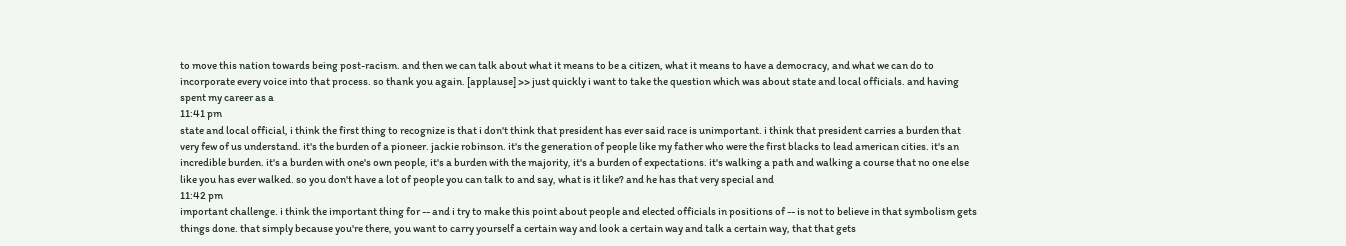to move this nation towards being post-racism. and then we can talk about what it means to be a citizen, what it means to have a democracy, and what we can do to incorporate every voice into that process. so thank you again. [applause] >> just quickly i want to take the question which was about state and local officials. and having spent my career as a
11:41 pm
state and local official, i think the first thing to recognize is that i don't think that president has ever said race is unimportant. i think that president carries a burden that very few of us understand. it's the burden of a pioneer. jackie robinson. it's the generation of people like my father who were the first blacks to lead american cities. it's an incredible burden. it's a burden with one's own people, it's a burden with the majority, it's a burden of expectations. it's walking a path and walking a course that no one else like you has ever walked. so you don't have a lot of people you can talk to and say, what is it like? and he has that very special and
11:42 pm
important challenge. i think the important thing for -- and i try to make this point about people and elected officials in positions of -- is not to believe in that symbolism gets things done. that simply because you're there, you want to carry yourself a certain way and look a certain way and talk a certain way, that that gets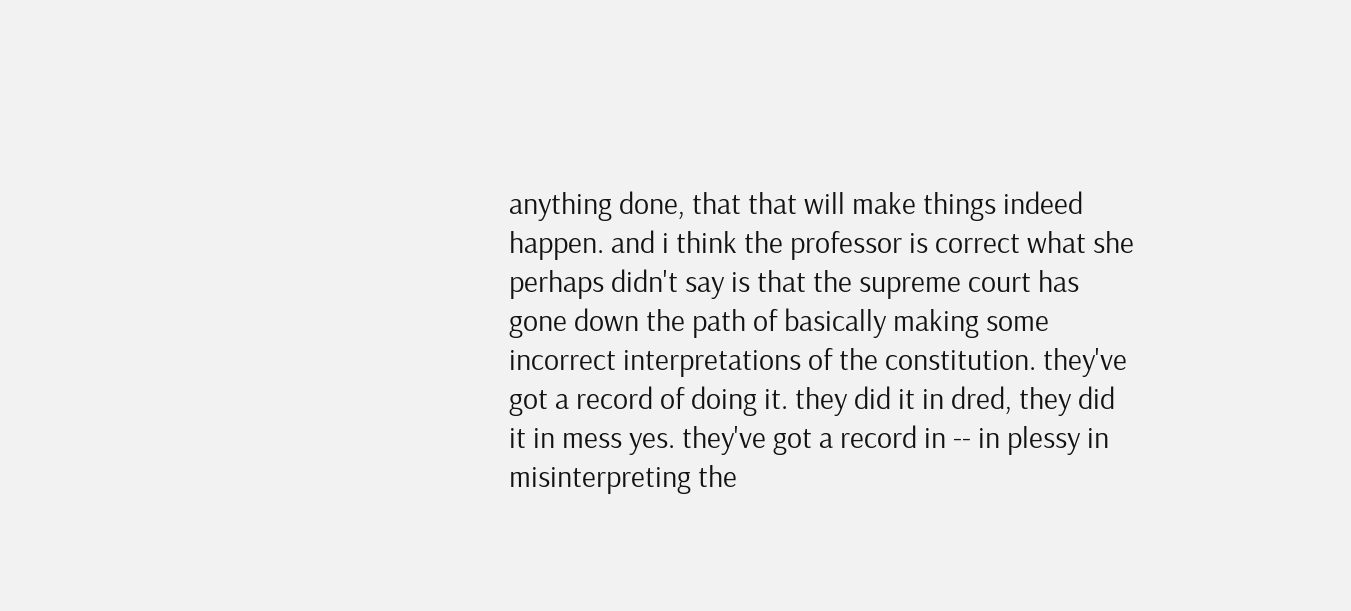anything done, that that will make things indeed happen. and i think the professor is correct what she perhaps didn't say is that the supreme court has gone down the path of basically making some incorrect interpretations of the constitution. they've got a record of doing it. they did it in dred, they did it in mess yes. they've got a record in -- in plessy in misinterpreting the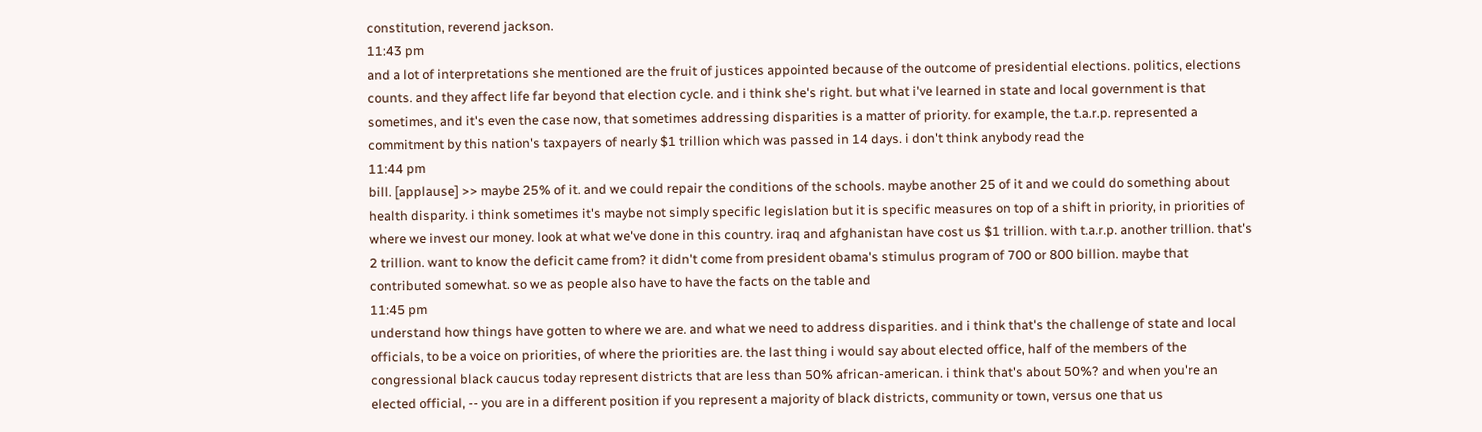constitution, reverend jackson.
11:43 pm
and a lot of interpretations she mentioned are the fruit of justices appointed because of the outcome of presidential elections. politics, elections counts. and they affect life far beyond that election cycle. and i think she's right. but what i've learned in state and local government is that sometimes, and it's even the case now, that sometimes addressing disparities is a matter of priority. for example, the t.a.r.p. represented a commitment by this nation's taxpayers of nearly $1 trillion which was passed in 14 days. i don't think anybody read the
11:44 pm
bill. [applause] >> maybe 25% of it. and we could repair the conditions of the schools. maybe another 25 of it and we could do something about health disparity. i think sometimes it's maybe not simply specific legislation but it is specific measures on top of a shift in priority, in priorities of where we invest our money. look at what we've done in this country. iraq and afghanistan have cost us $1 trillion. with t.a.r.p. another trillion. that's 2 trillion. want to know the deficit came from? it didn't come from president obama's stimulus program of 700 or 800 billion. maybe that contributed somewhat. so we as people also have to have the facts on the table and
11:45 pm
understand how things have gotten to where we are. and what we need to address disparities. and i think that's the challenge of state and local officials, to be a voice on priorities, of where the priorities are. the last thing i would say about elected office, half of the members of the congressional black caucus today represent districts that are less than 50% african-american. i think that's about 50%? and when you're an elected official, -- you are in a different position if you represent a majority of black districts, community or town, versus one that us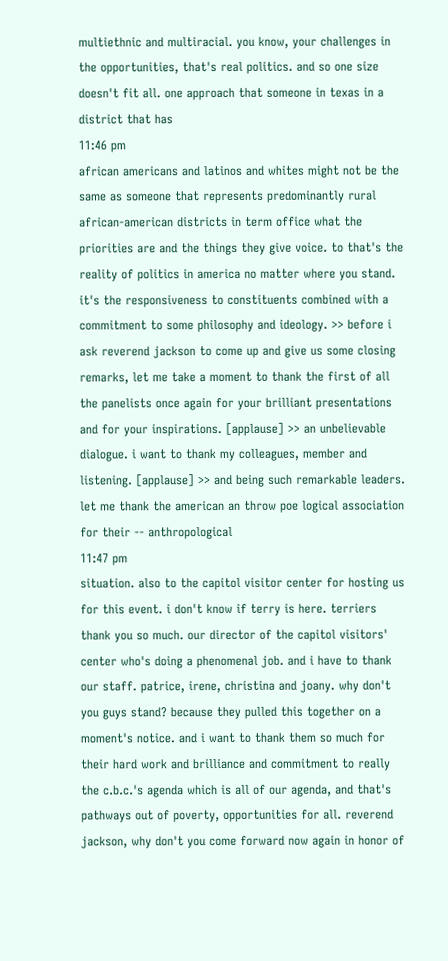multiethnic and multiracial. you know, your challenges in the opportunities, that's real politics. and so one size doesn't fit all. one approach that someone in texas in a district that has
11:46 pm
african americans and latinos and whites might not be the same as someone that represents predominantly rural african-american districts in term office what the priorities are and the things they give voice. to that's the reality of politics in america no matter where you stand. it's the responsiveness to constituents combined with a commitment to some philosophy and ideology. >> before i ask reverend jackson to come up and give us some closing remarks, let me take a moment to thank the first of all the panelists once again for your brilliant presentations and for your inspirations. [applause] >> an unbelievable dialogue. i want to thank my colleagues, member and listening. [applause] >> and being such remarkable leaders. let me thank the american an throw poe logical association for their -- anthropological
11:47 pm
situation. also to the capitol visitor center for hosting us for this event. i don't know if terry is here. terriers thank you so much. our director of the capitol visitors' center who's doing a phenomenal job. and i have to thank our staff. patrice, irene, christina and joany. why don't you guys stand? because they pulled this together on a moment's notice. and i want to thank them so much for their hard work and brilliance and commitment to really the c.b.c.'s agenda which is all of our agenda, and that's pathways out of poverty, opportunities for all. reverend jackson, why don't you come forward now again in honor of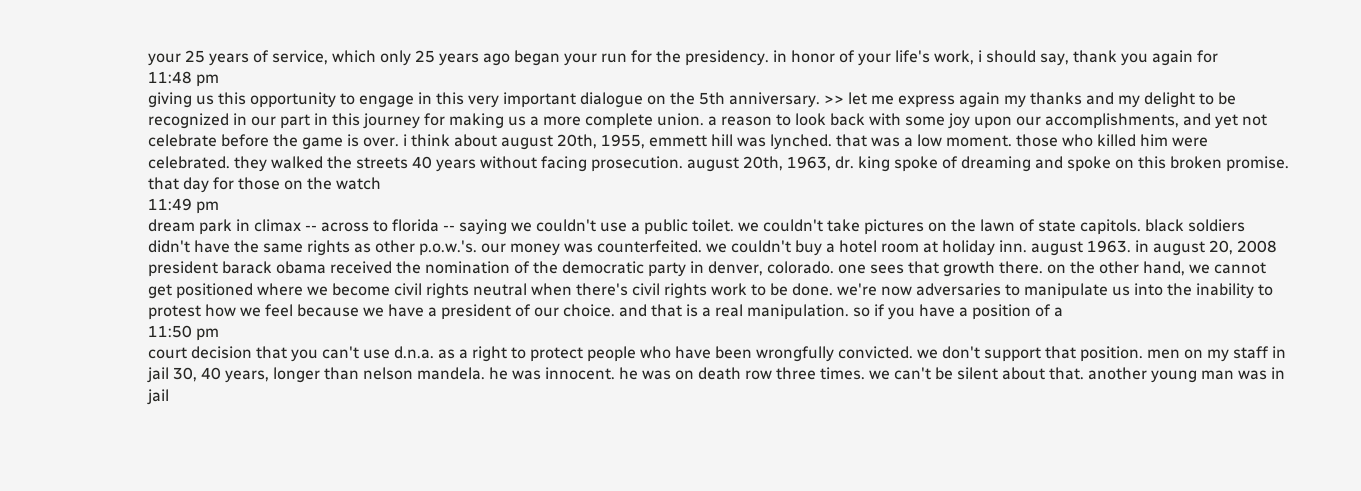your 25 years of service, which only 25 years ago began your run for the presidency. in honor of your life's work, i should say, thank you again for
11:48 pm
giving us this opportunity to engage in this very important dialogue on the 5th anniversary. >> let me express again my thanks and my delight to be recognized in our part in this journey for making us a more complete union. a reason to look back with some joy upon our accomplishments, and yet not celebrate before the game is over. i think about august 20th, 1955, emmett hill was lynched. that was a low moment. those who killed him were celebrated. they walked the streets 40 years without facing prosecution. august 20th, 1963, dr. king spoke of dreaming and spoke on this broken promise. that day for those on the watch
11:49 pm
dream park in climax -- across to florida -- saying we couldn't use a public toilet. we couldn't take pictures on the lawn of state capitols. black soldiers didn't have the same rights as other p.o.w.'s. our money was counterfeited. we couldn't buy a hotel room at holiday inn. august 1963. in august 20, 2008 president barack obama received the nomination of the democratic party in denver, colorado. one sees that growth there. on the other hand, we cannot get positioned where we become civil rights neutral when there's civil rights work to be done. we're now adversaries to manipulate us into the inability to protest how we feel because we have a president of our choice. and that is a real manipulation. so if you have a position of a
11:50 pm
court decision that you can't use d.n.a. as a right to protect people who have been wrongfully convicted. we don't support that position. men on my staff in jail 30, 40 years, longer than nelson mandela. he was innocent. he was on death row three times. we can't be silent about that. another young man was in jail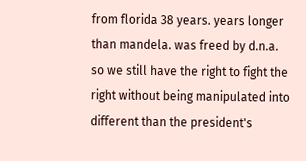from florida 38 years. years longer than mandela. was freed by d.n.a. so we still have the right to fight the right without being manipulated into different than the president's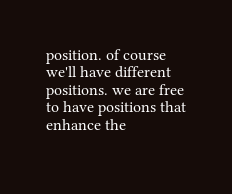position. of course we'll have different positions. we are free to have positions that enhance the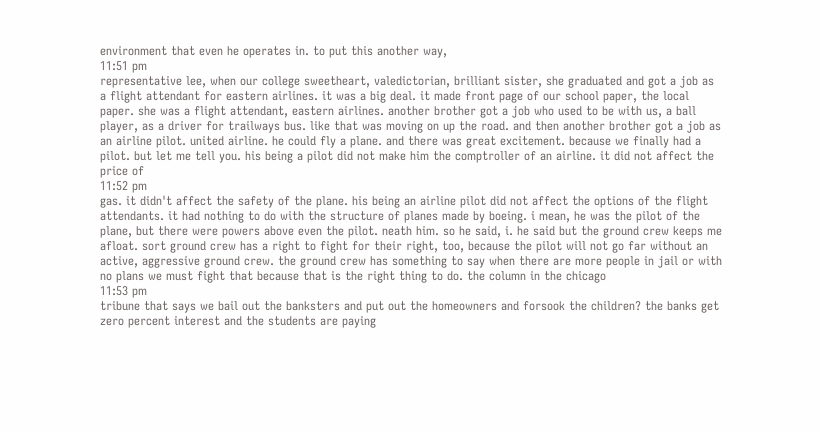environment that even he operates in. to put this another way,
11:51 pm
representative lee, when our college sweetheart, valedictorian, brilliant sister, she graduated and got a job as a flight attendant for eastern airlines. it was a big deal. it made front page of our school paper, the local paper. she was a flight attendant, eastern airlines. another brother got a job who used to be with us, a ball player, as a driver for trailways bus. like that was moving on up the road. and then another brother got a job as an airline pilot. united airline. he could fly a plane. and there was great excitement. because we finally had a pilot. but let me tell you. his being a pilot did not make him the comptroller of an airline. it did not affect the price of
11:52 pm
gas. it didn't affect the safety of the plane. his being an airline pilot did not affect the options of the flight attendants. it had nothing to do with the structure of planes made by boeing. i mean, he was the pilot of the plane, but there were powers above even the pilot. neath him. so he said, i. he said but the ground crew keeps me afloat. sort ground crew has a right to fight for their right, too, because the pilot will not go far without an active, aggressive ground crew. the ground crew has something to say when there are more people in jail or with no plans we must fight that because that is the right thing to do. the column in the chicago
11:53 pm
tribune that says we bail out the banksters and put out the homeowners and forsook the children? the banks get zero percent interest and the students are paying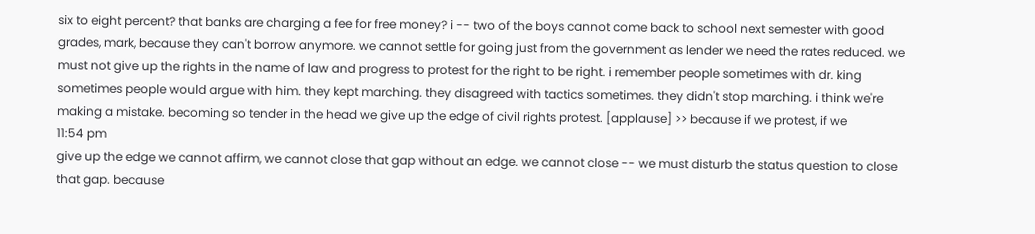six to eight percent? that banks are charging a fee for free money? i -- two of the boys cannot come back to school next semester with good grades, mark, because they can't borrow anymore. we cannot settle for going just from the government as lender we need the rates reduced. we must not give up the rights in the name of law and progress to protest for the right to be right. i remember people sometimes with dr. king sometimes people would argue with him. they kept marching. they disagreed with tactics sometimes. they didn't stop marching. i think we're making a mistake. becoming so tender in the head we give up the edge of civil rights protest. [applause] >> because if we protest, if we
11:54 pm
give up the edge we cannot affirm, we cannot close that gap without an edge. we cannot close -- we must disturb the status question to close that gap. because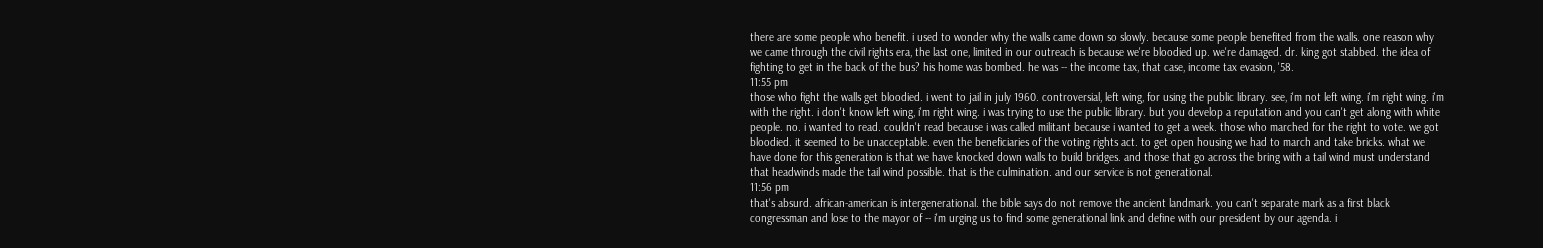there are some people who benefit. i used to wonder why the walls came down so slowly. because some people benefited from the walls. one reason why we came through the civil rights era, the last one, limited in our outreach is because we're bloodied up. we're damaged. dr. king got stabbed. the idea of fighting to get in the back of the bus? his home was bombed. he was -- the income tax, that case, income tax evasion, '58.
11:55 pm
those who fight the walls get bloodied. i went to jail in july 1960. controversial, left wing, for using the public library. see, i'm not left wing. i'm right wing. i'm with the right. i don't know left wing, i'm right wing. i was trying to use the public library. but you develop a reputation and you can't get along with white people. no. i wanted to read. couldn't read because i was called militant because i wanted to get a week. those who marched for the right to vote. we got bloodied. it seemed to be unacceptable. even the beneficiaries of the voting rights act. to get open housing we had to march and take bricks. what we have done for this generation is that we have knocked down walls to build bridges. and those that go across the bring with a tail wind must understand that headwinds made the tail wind possible. that is the culmination. and our service is not generational.
11:56 pm
that's absurd. african-american is intergenerational. the bible says do not remove the ancient landmark. you can't separate mark as a first black congressman and lose to the mayor of -- i'm urging us to find some generational link and define with our president by our agenda. i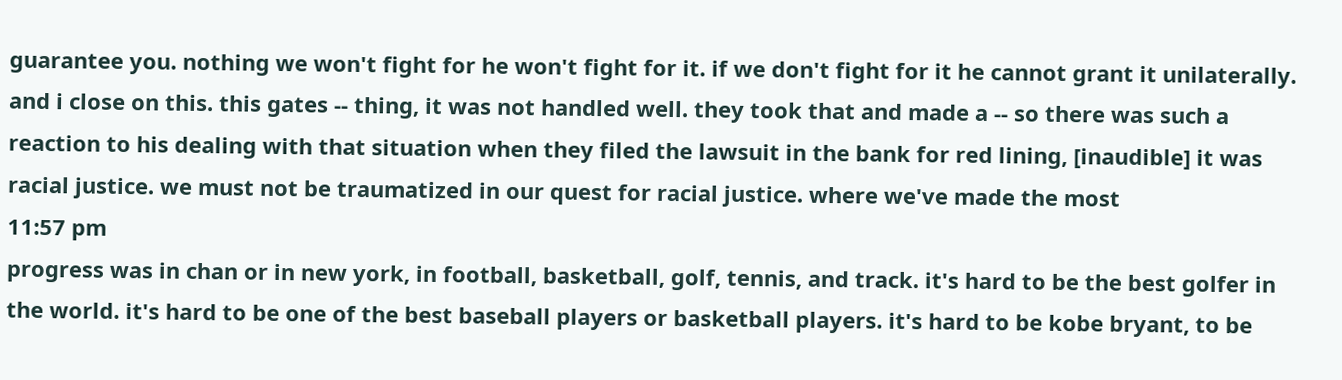guarantee you. nothing we won't fight for he won't fight for it. if we don't fight for it he cannot grant it unilaterally. and i close on this. this gates -- thing, it was not handled well. they took that and made a -- so there was such a reaction to his dealing with that situation when they filed the lawsuit in the bank for red lining, [inaudible] it was racial justice. we must not be traumatized in our quest for racial justice. where we've made the most
11:57 pm
progress was in chan or in new york, in football, basketball, golf, tennis, and track. it's hard to be the best golfer in the world. it's hard to be one of the best baseball players or basketball players. it's hard to be kobe bryant, to be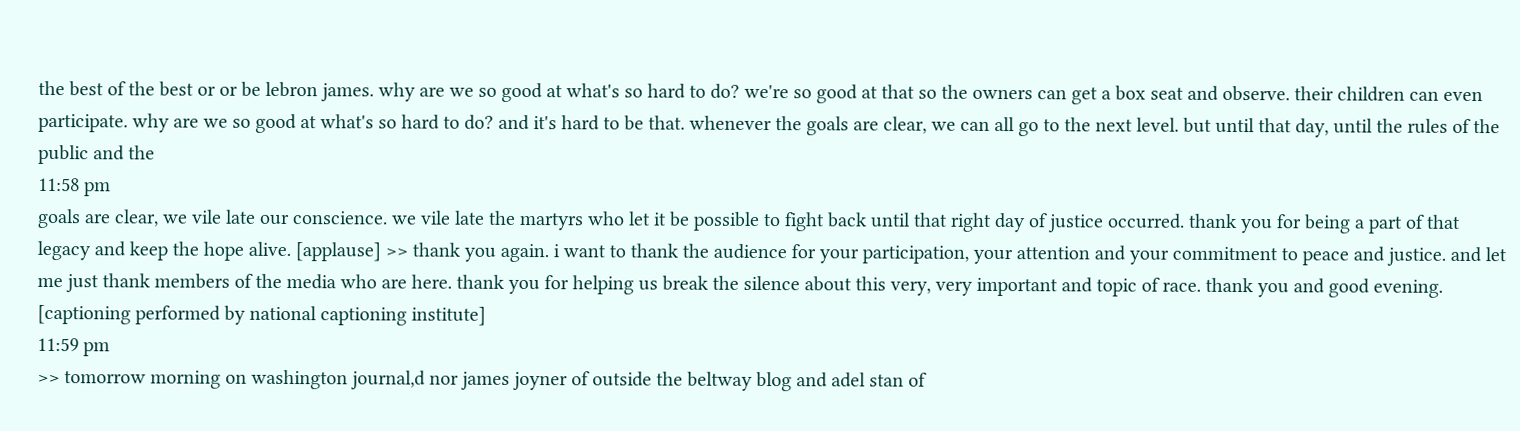the best of the best or or be lebron james. why are we so good at what's so hard to do? we're so good at that so the owners can get a box seat and observe. their children can even participate. why are we so good at what's so hard to do? and it's hard to be that. whenever the goals are clear, we can all go to the next level. but until that day, until the rules of the public and the
11:58 pm
goals are clear, we vile late our conscience. we vile late the martyrs who let it be possible to fight back until that right day of justice occurred. thank you for being a part of that legacy and keep the hope alive. [applause] >> thank you again. i want to thank the audience for your participation, your attention and your commitment to peace and justice. and let me just thank members of the media who are here. thank you for helping us break the silence about this very, very important and topic of race. thank you and good evening. [captioning performed by national captioning institute]
11:59 pm
>> tomorrow morning on washington journal,d nor james joyner of outside the beltway blog and adel stan of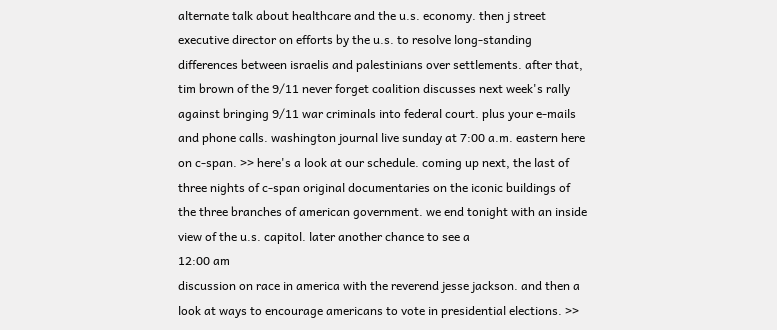alternate talk about healthcare and the u.s. economy. then j street executive director on efforts by the u.s. to resolve long-standing differences between israelis and palestinians over settlements. after that, tim brown of the 9/11 never forget coalition discusses next week's rally against bringing 9/11 war criminals into federal court. plus your e-mails and phone calls. washington journal live sunday at 7:00 a.m. eastern here on c-span. >> here's a look at our schedule. coming up next, the last of three nights of c-span original documentaries on the iconic buildings of the three branches of american government. we end tonight with an inside view of the u.s. capitol. later another chance to see a
12:00 am
discussion on race in america with the reverend jesse jackson. and then a look at ways to encourage americans to vote in presidential elections. >>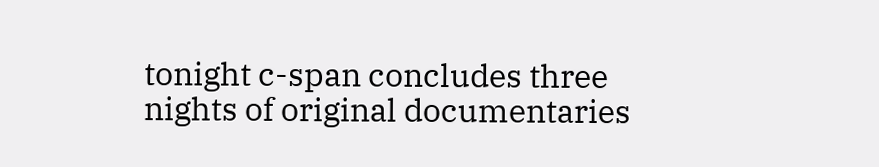tonight c-span concludes three nights of original documentaries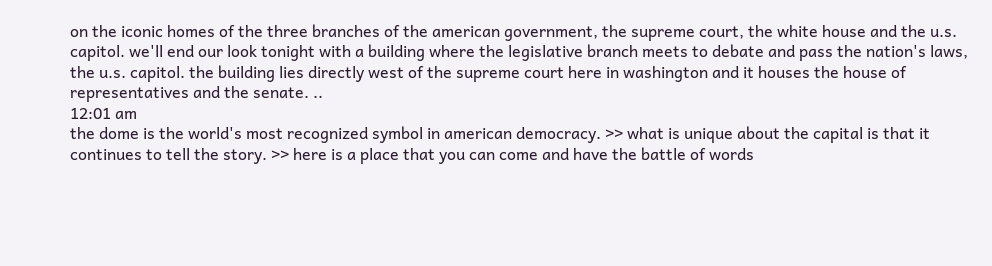on the iconic homes of the three branches of the american government, the supreme court, the white house and the u.s. capitol. we'll end our look tonight with a building where the legislative branch meets to debate and pass the nation's laws, the u.s. capitol. the building lies directly west of the supreme court here in washington and it houses the house of representatives and the senate. ..
12:01 am
the dome is the world's most recognized symbol in american democracy. >> what is unique about the capital is that it continues to tell the story. >> here is a place that you can come and have the battle of words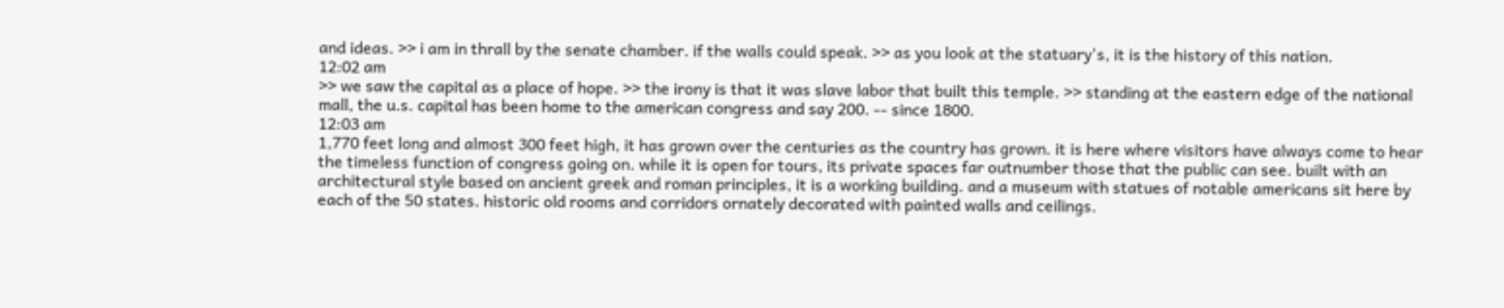and ideas. >> i am in thrall by the senate chamber. if the walls could speak. >> as you look at the statuary's, it is the history of this nation.
12:02 am
>> we saw the capital as a place of hope. >> the irony is that it was slave labor that built this temple. >> standing at the eastern edge of the national mall, the u.s. capital has been home to the american congress and say 200. -- since 1800.
12:03 am
1,770 feet long and almost 300 feet high, it has grown over the centuries as the country has grown. it is here where visitors have always come to hear the timeless function of congress going on. while it is open for tours, its private spaces far outnumber those that the public can see. built with an architectural style based on ancient greek and roman principles, it is a working building. and a museum with statues of notable americans sit here by each of the 50 states. historic old rooms and corridors ornately decorated with painted walls and ceilings.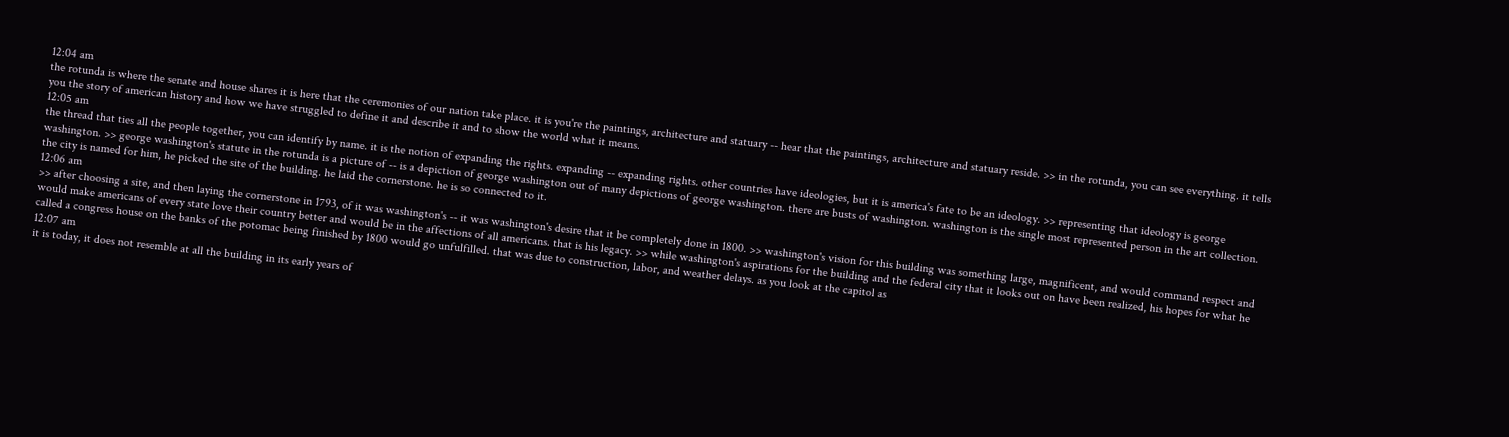12:04 am
the rotunda is where the senate and house shares it is here that the ceremonies of our nation take place. it is you're the paintings, architecture and statuary -- hear that the paintings, architecture and statuary reside. >> in the rotunda, you can see everything. it tells you the story of american history and how we have struggled to define it and describe it and to show the world what it means.
12:05 am
the thread that ties all the people together, you can identify by name. it is the notion of expanding the rights. expanding -- expanding rights. other countries have ideologies, but it is america's fate to be an ideology. >> representing that ideology is george washington. >> george washington's statute in the rotunda is a picture of -- is a depiction of george washington out of many depictions of george washington. there are busts of washington. washington is the single most represented person in the art collection. the city is named for him, he picked the site of the building. he laid the cornerstone. he is so connected to it.
12:06 am
>> after choosing a site, and then laying the cornerstone in 1793, of it was washington's -- it was washington's desire that it be completely done in 1800. >> washington's vision for this building was something large, magnificent, and would command respect and would make americans of every state love their country better and would be in the affections of all americans. that is his legacy. >> while washington's aspirations for the building and the federal city that it looks out on have been realized, his hopes for what he called a congress house on the banks of the potomac being finished by 1800 would go unfulfilled. that was due to construction, labor, and weather delays. as you look at the capitol as
12:07 am
it is today, it does not resemble at all the building in its early years of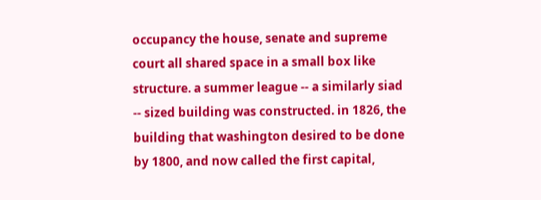occupancy the house, senate and supreme court all shared space in a small box like structure. a summer league -- a similarly siad -- sized building was constructed. in 1826, the building that washington desired to be done by 1800, and now called the first capital,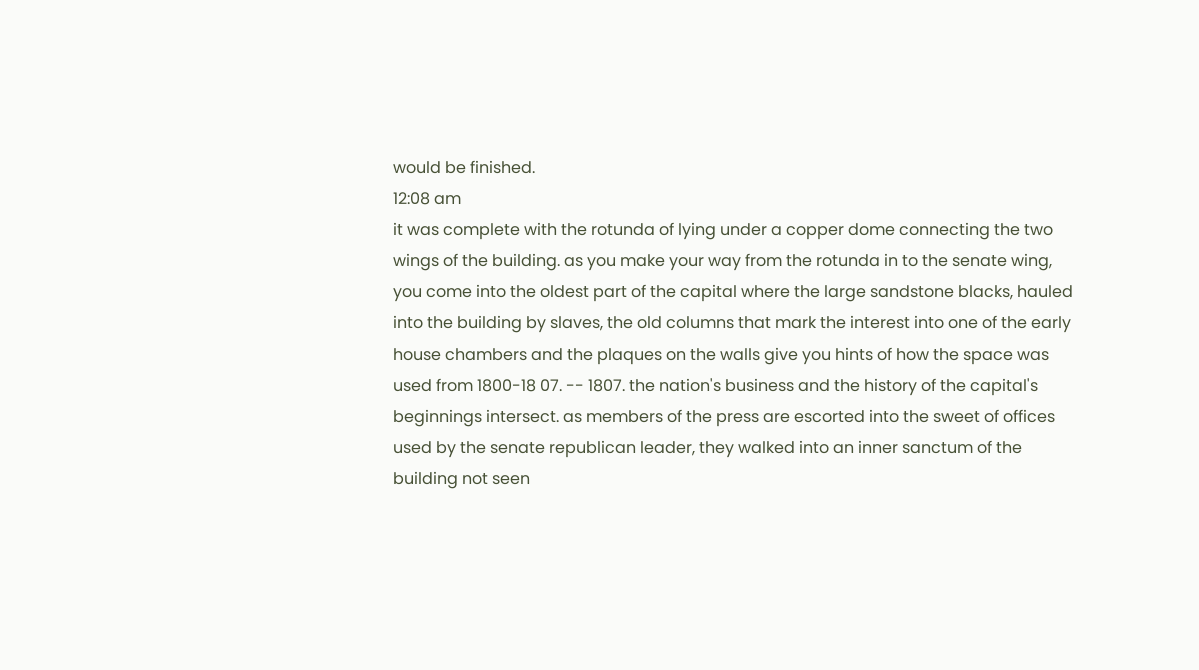would be finished.
12:08 am
it was complete with the rotunda of lying under a copper dome connecting the two wings of the building. as you make your way from the rotunda in to the senate wing, you come into the oldest part of the capital where the large sandstone blacks, hauled into the building by slaves, the old columns that mark the interest into one of the early house chambers and the plaques on the walls give you hints of how the space was used from 1800-18 07. -- 1807. the nation's business and the history of the capital's beginnings intersect. as members of the press are escorted into the sweet of offices used by the senate republican leader, they walked into an inner sanctum of the building not seen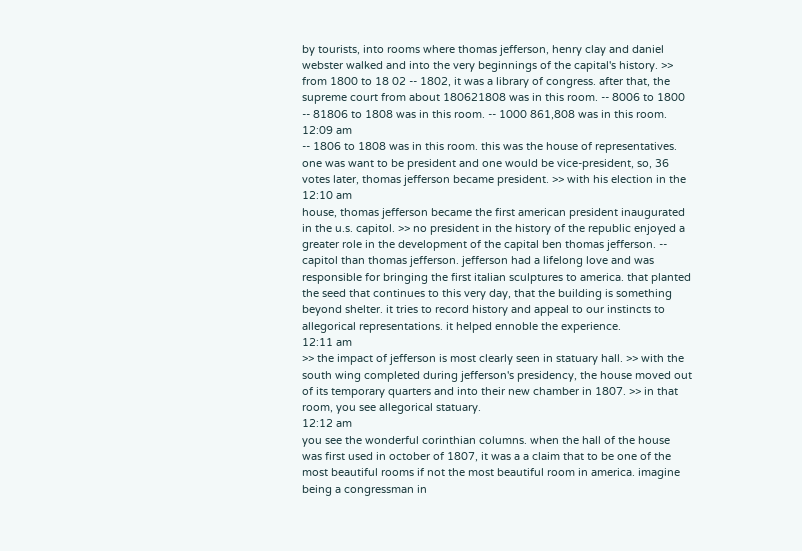by tourists, into rooms where thomas jefferson, henry clay and daniel webster walked and into the very beginnings of the capital's history. >> from 1800 to 18 02 -- 1802, it was a library of congress. after that, the supreme court from about 180621808 was in this room. -- 8006 to 1800 -- 81806 to 1808 was in this room. -- 1000 861,808 was in this room.
12:09 am
-- 1806 to 1808 was in this room. this was the house of representatives. one was want to be president and one would be vice-president, so, 36 votes later, thomas jefferson became president. >> with his election in the
12:10 am
house, thomas jefferson became the first american president inaugurated in the u.s. capitol. >> no president in the history of the republic enjoyed a greater role in the development of the capital ben thomas jefferson. -- capitol than thomas jefferson. jefferson had a lifelong love and was responsible for bringing the first italian sculptures to america. that planted the seed that continues to this very day, that the building is something beyond shelter. it tries to record history and appeal to our instincts to allegorical representations. it helped ennoble the experience.
12:11 am
>> the impact of jefferson is most clearly seen in statuary hall. >> with the south wing completed during jefferson's presidency, the house moved out of its temporary quarters and into their new chamber in 1807. >> in that room, you see allegorical statuary.
12:12 am
you see the wonderful corinthian columns. when the hall of the house was first used in october of 1807, it was a a claim that to be one of the most beautiful rooms if not the most beautiful room in america. imagine being a congressman in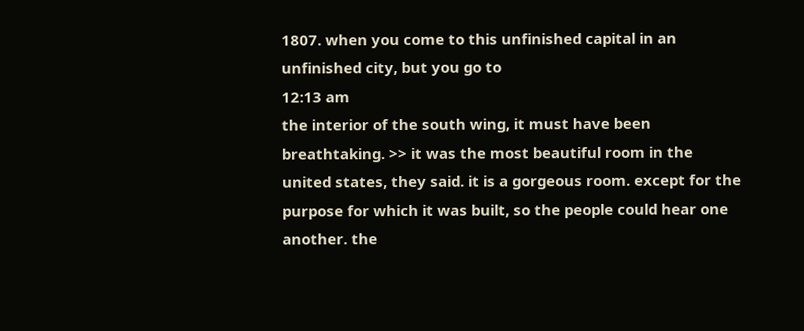1807. when you come to this unfinished capital in an unfinished city, but you go to
12:13 am
the interior of the south wing, it must have been breathtaking. >> it was the most beautiful room in the united states, they said. it is a gorgeous room. except for the purpose for which it was built, so the people could hear one another. the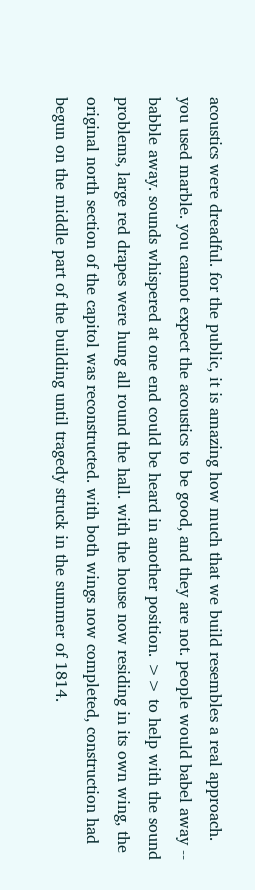acoustics were dreadful. for the public, it is amazing how much that we build resembles a real approach. you used marble. you cannot expect the acoustics to be good, and they are not. people would babel away -- babble away. sounds whispered at one end could be heard in another position. >> to help with the sound problems, large red drapes were hung all round the hall. with the house now residing in its own wing, the original north section of the capitol was reconstructed. with both wings now completed, construction had begun on the middle part of the building until tragedy struck in the summer of 1814.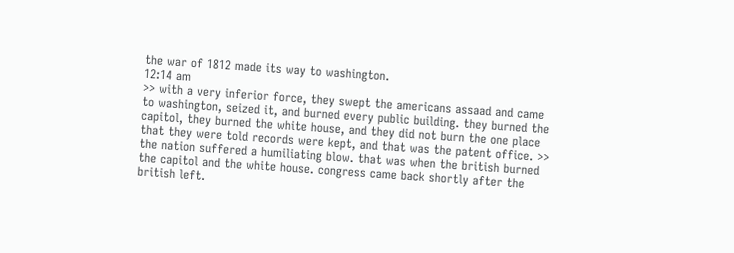the war of 1812 made its way to washington.
12:14 am
>> with a very inferior force, they swept the americans assaad and came to washington, seized it, and burned every public building. they burned the capitol, they burned the white house, and they did not burn the one place that they were told records were kept, and that was the patent office. >> the nation suffered a humiliating blow. that was when the british burned the capitol and the white house. congress came back shortly after the british left.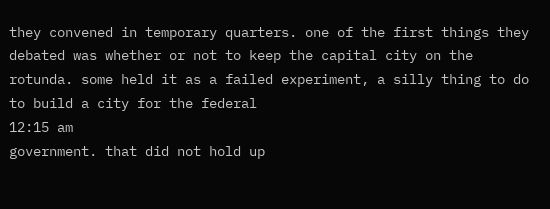they convened in temporary quarters. one of the first things they debated was whether or not to keep the capital city on the rotunda. some held it as a failed experiment, a silly thing to do to build a city for the federal
12:15 am
government. that did not hold up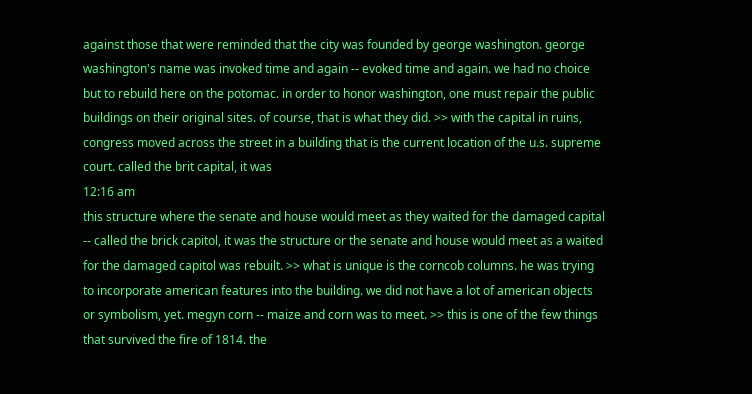against those that were reminded that the city was founded by george washington. george washington's name was invoked time and again -- evoked time and again. we had no choice but to rebuild here on the potomac. in order to honor washington, one must repair the public buildings on their original sites. of course, that is what they did. >> with the capital in ruins, congress moved across the street in a building that is the current location of the u.s. supreme court. called the brit capital, it was
12:16 am
this structure where the senate and house would meet as they waited for the damaged capital -- called the brick capitol, it was the structure or the senate and house would meet as a waited for the damaged capitol was rebuilt. >> what is unique is the corncob columns. he was trying to incorporate american features into the building. we did not have a lot of american objects or symbolism, yet. megyn corn -- maize and corn was to meet. >> this is one of the few things that survived the fire of 1814. the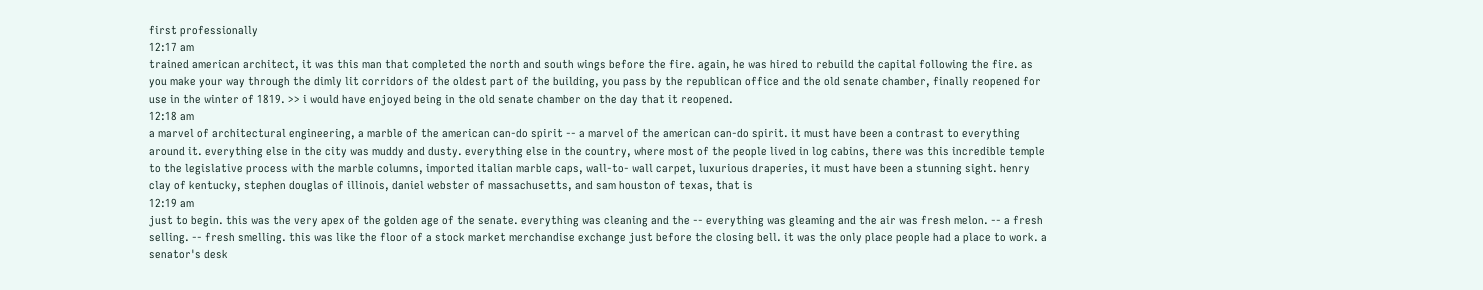first professionally
12:17 am
trained american architect, it was this man that completed the north and south wings before the fire. again, he was hired to rebuild the capital following the fire. as you make your way through the dimly lit corridors of the oldest part of the building, you pass by the republican office and the old senate chamber, finally reopened for use in the winter of 1819. >> i would have enjoyed being in the old senate chamber on the day that it reopened.
12:18 am
a marvel of architectural engineering, a marble of the american can-do spirit -- a marvel of the american can-do spirit. it must have been a contrast to everything around it. everything else in the city was muddy and dusty. everything else in the country, where most of the people lived in log cabins, there was this incredible temple to the legislative process with the marble columns, imported italian marble caps, wall-to- wall carpet, luxurious draperies, it must have been a stunning sight. henry clay of kentucky, stephen douglas of illinois, daniel webster of massachusetts, and sam houston of texas, that is
12:19 am
just to begin. this was the very apex of the golden age of the senate. everything was cleaning and the -- everything was gleaming and the air was fresh melon. -- a fresh selling. -- fresh smelling. this was like the floor of a stock market merchandise exchange just before the closing bell. it was the only place people had a place to work. a senator's desk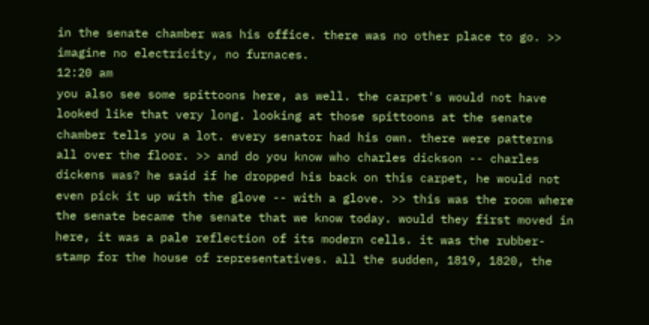in the senate chamber was his office. there was no other place to go. >> imagine no electricity, no furnaces.
12:20 am
you also see some spittoons here, as well. the carpet's would not have looked like that very long. looking at those spittoons at the senate chamber tells you a lot. every senator had his own. there were patterns all over the floor. >> and do you know who charles dickson -- charles dickens was? he said if he dropped his back on this carpet, he would not even pick it up with the glove -- with a glove. >> this was the room where the senate became the senate that we know today. would they first moved in here, it was a pale reflection of its modern cells. it was the rubber-stamp for the house of representatives. all the sudden, 1819, 1820, the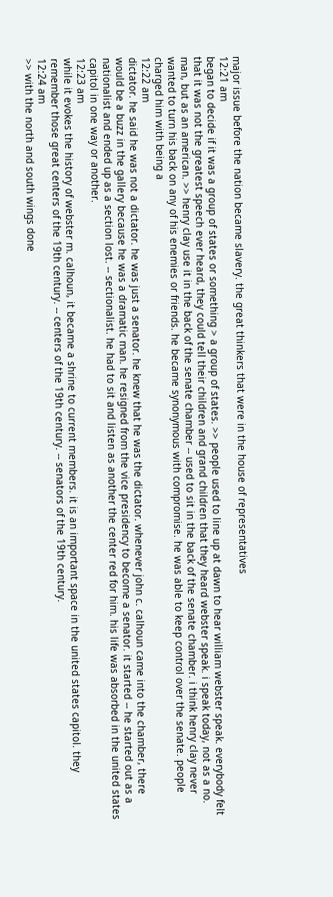major issue before the nation became slavery. the great thinkers that were in the house of representatives
12:21 am
began to decide if it was a group of states or something > a group of states. >> people used to line up at dawn to hear william webster speak. everybody felt that it was not the greatest speech ever heard, they could tell their children and grand children that they heard webster speak. i speak today, not as a no. man, but as an american. >> henry clay use it in the back of the senate chamber -- used to sit in the back of the senate chamber. i think henry clay never wanted to turn his back on any of his enemies or friends. he became synonymous with compromise. he was able to keep control over the senate. people charged him with being a
12:22 am
dictator. he said he was not a dictator. he was just a senator. he knew that he was the dictator. whenever john c. calhoun came into the chamber, there would be a buzz in the gallery because he was a dramatic man. he resigned from the vice presidency to become a senator. it started -- he started out as a nationalist and ended up as a section lost. -- sectionalist. he had to sit and listen as another the center red for him. his life was absorbed in the united states capitol in one way or another.
12:23 am
while it evokes the history of webster m. calhoun, it became a shrine to current members. it is an important space in the united states capitol. they remember those great centers of the 19th century. -- centers of the 19th century. -- senators of the 19th century.
12:24 am
>> with the north and south wings done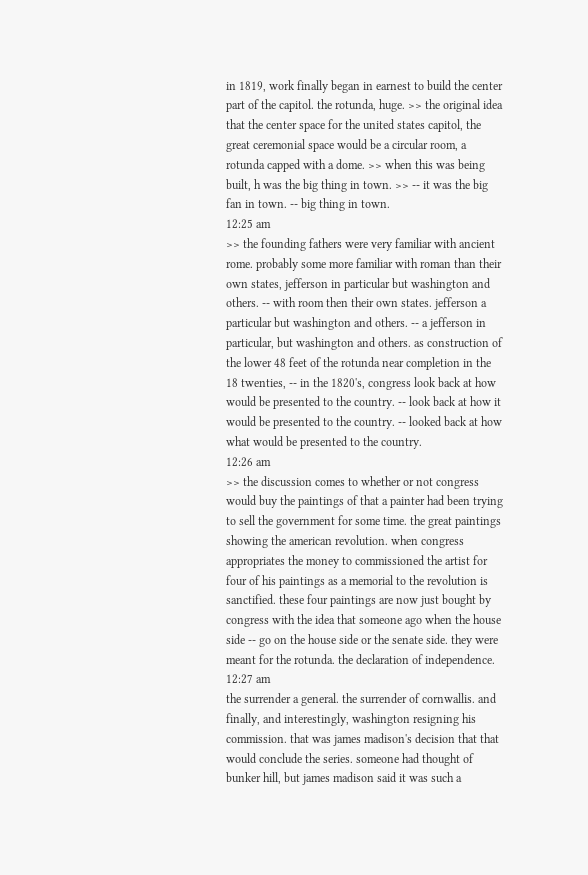in 1819, work finally began in earnest to build the center part of the capitol. the rotunda, huge. >> the original idea that the center space for the united states capitol, the great ceremonial space would be a circular room, a rotunda capped with a dome. >> when this was being built, h was the big thing in town. >> -- it was the big fan in town. -- big thing in town.
12:25 am
>> the founding fathers were very familiar with ancient rome. probably some more familiar with roman than their own states, jefferson in particular but washington and others. -- with room then their own states. jefferson a particular but washington and others. -- a jefferson in particular, but washington and others. as construction of the lower 48 feet of the rotunda near completion in the 18 twenties, -- in the 1820's, congress look back at how would be presented to the country. -- look back at how it would be presented to the country. -- looked back at how what would be presented to the country.
12:26 am
>> the discussion comes to whether or not congress would buy the paintings of that a painter had been trying to sell the government for some time. the great paintings showing the american revolution. when congress appropriates the money to commissioned the artist for four of his paintings as a memorial to the revolution is sanctified. these four paintings are now just bought by congress with the idea that someone ago when the house side -- go on the house side or the senate side. they were meant for the rotunda. the declaration of independence.
12:27 am
the surrender a general. the surrender of cornwallis. and finally, and interestingly, washington resigning his commission. that was james madison's decision that that would conclude the series. someone had thought of bunker hill, but james madison said it was such a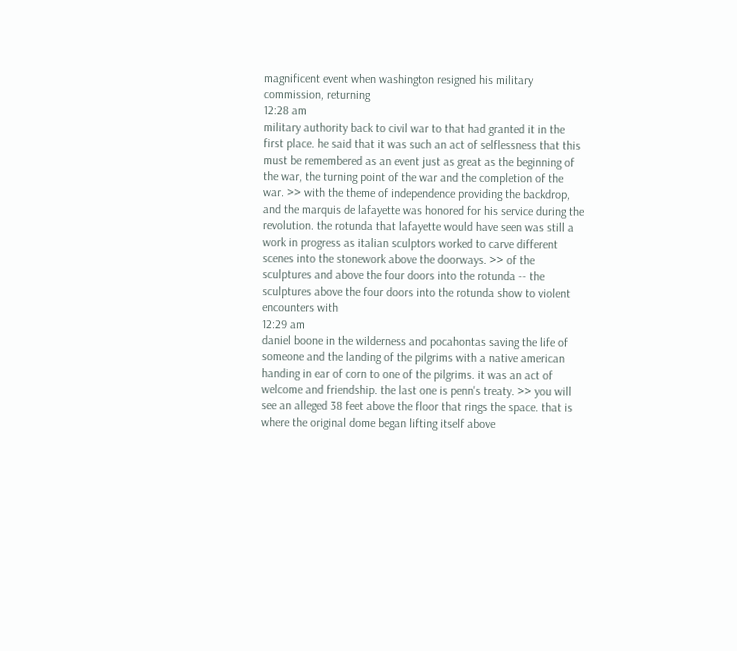magnificent event when washington resigned his military commission, returning
12:28 am
military authority back to civil war to that had granted it in the first place. he said that it was such an act of selflessness that this must be remembered as an event just as great as the beginning of the war, the turning point of the war and the completion of the war. >> with the theme of independence providing the backdrop, and the marquis de lafayette was honored for his service during the revolution. the rotunda that lafayette would have seen was still a work in progress as italian sculptors worked to carve different scenes into the stonework above the doorways. >> of the sculptures and above the four doors into the rotunda -- the sculptures above the four doors into the rotunda show to violent encounters with
12:29 am
daniel boone in the wilderness and pocahontas saving the life of someone and the landing of the pilgrims with a native american handing in ear of corn to one of the pilgrims. it was an act of welcome and friendship. the last one is penn's treaty. >> you will see an alleged 38 feet above the floor that rings the space. that is where the original dome began lifting itself above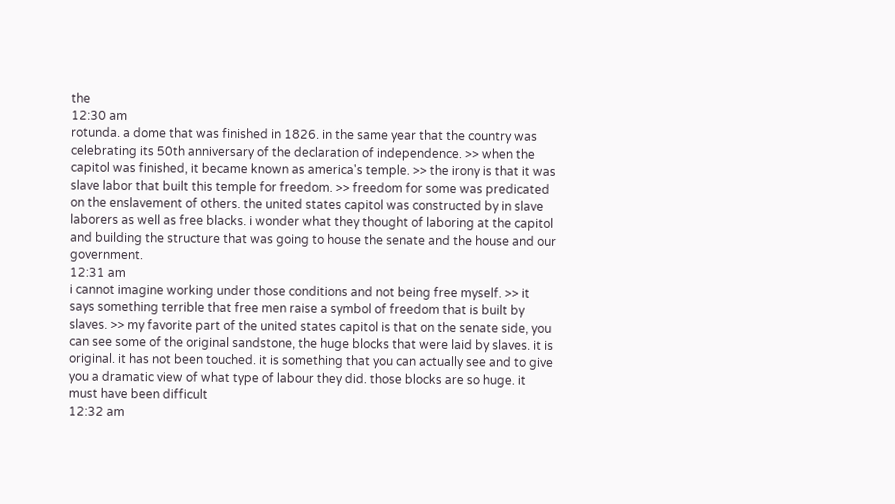the
12:30 am
rotunda. a dome that was finished in 1826. in the same year that the country was celebrating its 50th anniversary of the declaration of independence. >> when the capitol was finished, it became known as america's temple. >> the irony is that it was slave labor that built this temple for freedom. >> freedom for some was predicated on the enslavement of others. the united states capitol was constructed by in slave laborers as well as free blacks. i wonder what they thought of laboring at the capitol and building the structure that was going to house the senate and the house and our government.
12:31 am
i cannot imagine working under those conditions and not being free myself. >> it says something terrible that free men raise a symbol of freedom that is built by slaves. >> my favorite part of the united states capitol is that on the senate side, you can see some of the original sandstone, the huge blocks that were laid by slaves. it is original. it has not been touched. it is something that you can actually see and to give you a dramatic view of what type of labour they did. those blocks are so huge. it must have been difficult
12:32 am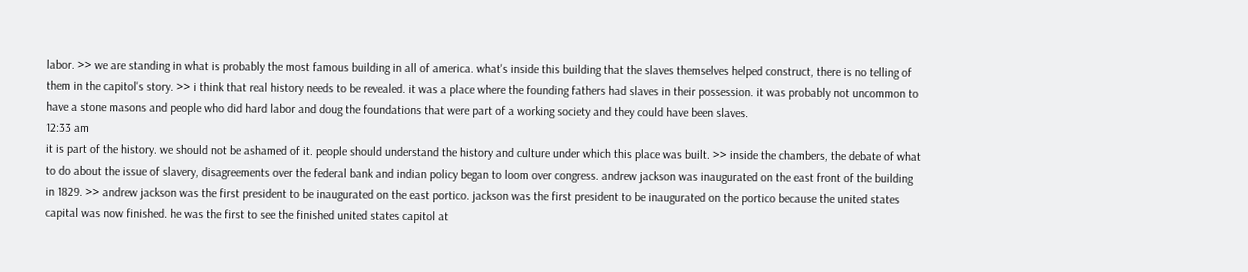labor. >> we are standing in what is probably the most famous building in all of america. what's inside this building that the slaves themselves helped construct, there is no telling of them in the capitol's story. >> i think that real history needs to be revealed. it was a place where the founding fathers had slaves in their possession. it was probably not uncommon to have a stone masons and people who did hard labor and doug the foundations that were part of a working society and they could have been slaves.
12:33 am
it is part of the history. we should not be ashamed of it. people should understand the history and culture under which this place was built. >> inside the chambers, the debate of what to do about the issue of slavery, disagreements over the federal bank and indian policy began to loom over congress. andrew jackson was inaugurated on the east front of the building in 1829. >> andrew jackson was the first president to be inaugurated on the east portico. jackson was the first president to be inaugurated on the portico because the united states capital was now finished. he was the first to see the finished united states capitol at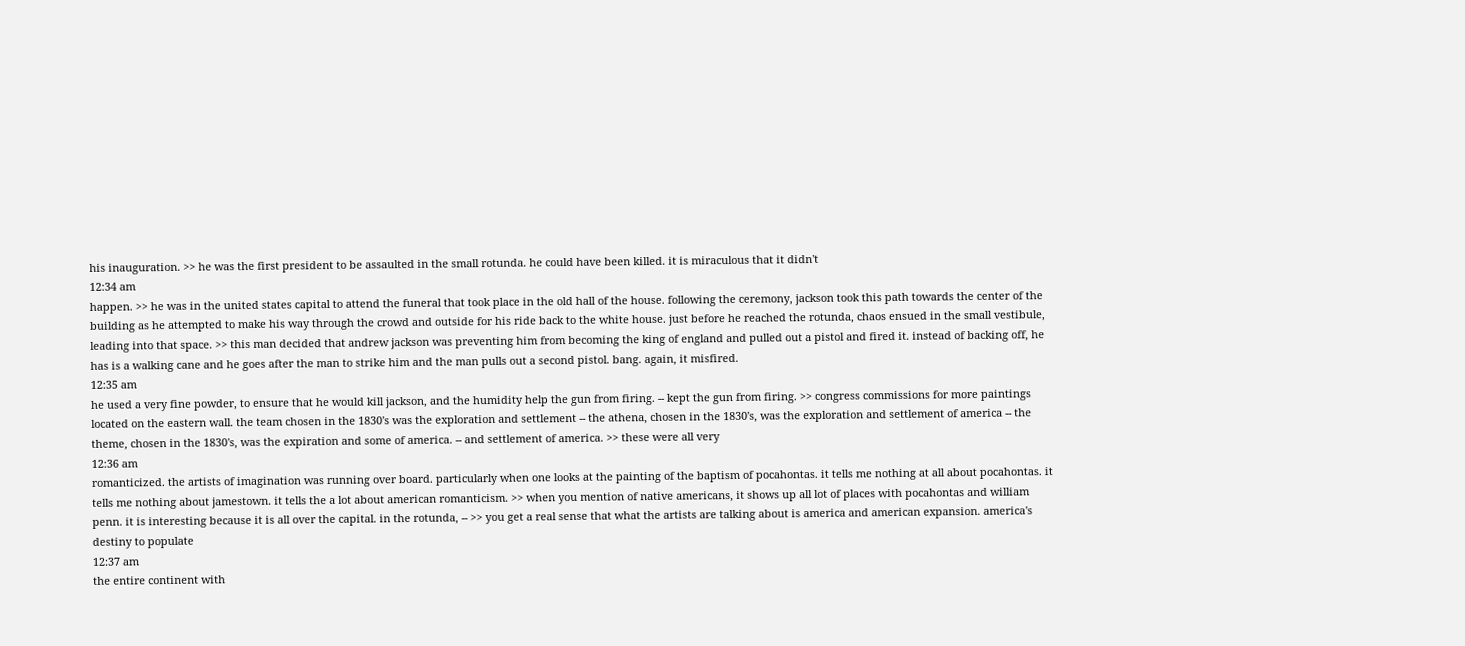his inauguration. >> he was the first president to be assaulted in the small rotunda. he could have been killed. it is miraculous that it didn't
12:34 am
happen. >> he was in the united states capital to attend the funeral that took place in the old hall of the house. following the ceremony, jackson took this path towards the center of the building as he attempted to make his way through the crowd and outside for his ride back to the white house. just before he reached the rotunda, chaos ensued in the small vestibule, leading into that space. >> this man decided that andrew jackson was preventing him from becoming the king of england and pulled out a pistol and fired it. instead of backing off, he has is a walking cane and he goes after the man to strike him and the man pulls out a second pistol. bang. again, it misfired.
12:35 am
he used a very fine powder, to ensure that he would kill jackson, and the humidity help the gun from firing. -- kept the gun from firing. >> congress commissions for more paintings located on the eastern wall. the team chosen in the 1830's was the exploration and settlement -- the athena, chosen in the 1830's, was the exploration and settlement of america -- the theme, chosen in the 1830's, was the expiration and some of america. -- and settlement of america. >> these were all very
12:36 am
romanticized. the artists of imagination was running over board. particularly when one looks at the painting of the baptism of pocahontas. it tells me nothing at all about pocahontas. it tells me nothing about jamestown. it tells the a lot about american romanticism. >> when you mention of native americans, it shows up all lot of places with pocahontas and william penn. it is interesting because it is all over the capital. in the rotunda, -- >> you get a real sense that what the artists are talking about is america and american expansion. america's destiny to populate
12:37 am
the entire continent with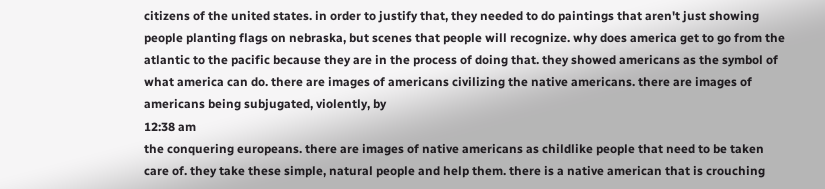citizens of the united states. in order to justify that, they needed to do paintings that aren't just showing people planting flags on nebraska, but scenes that people will recognize. why does america get to go from the atlantic to the pacific because they are in the process of doing that. they showed americans as the symbol of what america can do. there are images of americans civilizing the native americans. there are images of americans being subjugated, violently, by
12:38 am
the conquering europeans. there are images of native americans as childlike people that need to be taken care of. they take these simple, natural people and help them. there is a native american that is crouching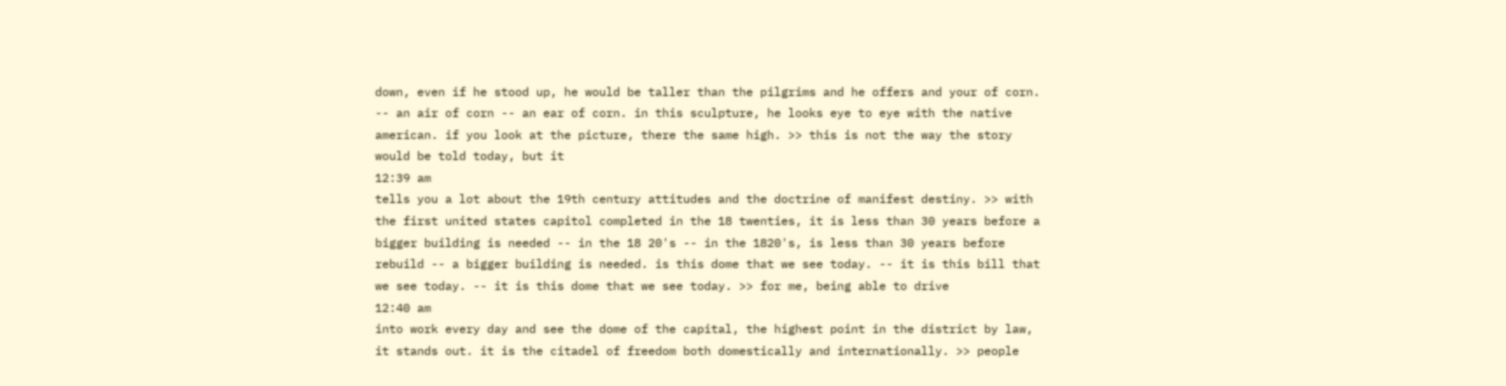down, even if he stood up, he would be taller than the pilgrims and he offers and your of corn. -- an air of corn -- an ear of corn. in this sculpture, he looks eye to eye with the native american. if you look at the picture, there the same high. >> this is not the way the story would be told today, but it
12:39 am
tells you a lot about the 19th century attitudes and the doctrine of manifest destiny. >> with the first united states capitol completed in the 18 twenties, it is less than 30 years before a bigger building is needed -- in the 18 20's -- in the 1820's, is less than 30 years before rebuild -- a bigger building is needed. is this dome that we see today. -- it is this bill that we see today. -- it is this dome that we see today. >> for me, being able to drive
12:40 am
into work every day and see the dome of the capital, the highest point in the district by law, it stands out. it is the citadel of freedom both domestically and internationally. >> people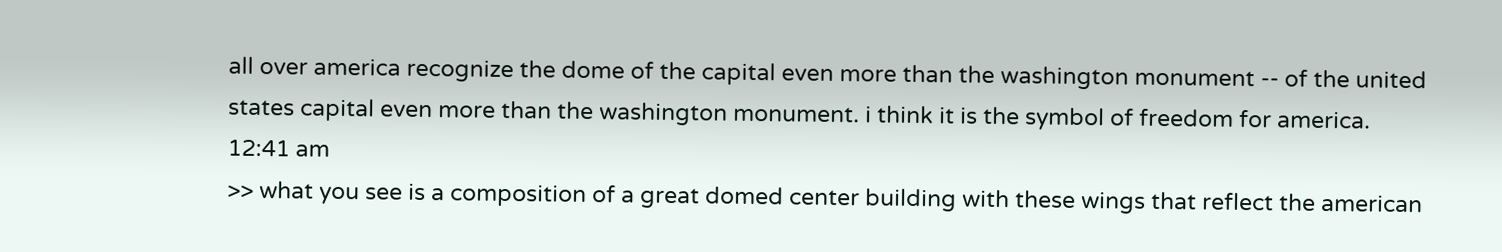all over america recognize the dome of the capital even more than the washington monument -- of the united states capital even more than the washington monument. i think it is the symbol of freedom for america.
12:41 am
>> what you see is a composition of a great domed center building with these wings that reflect the american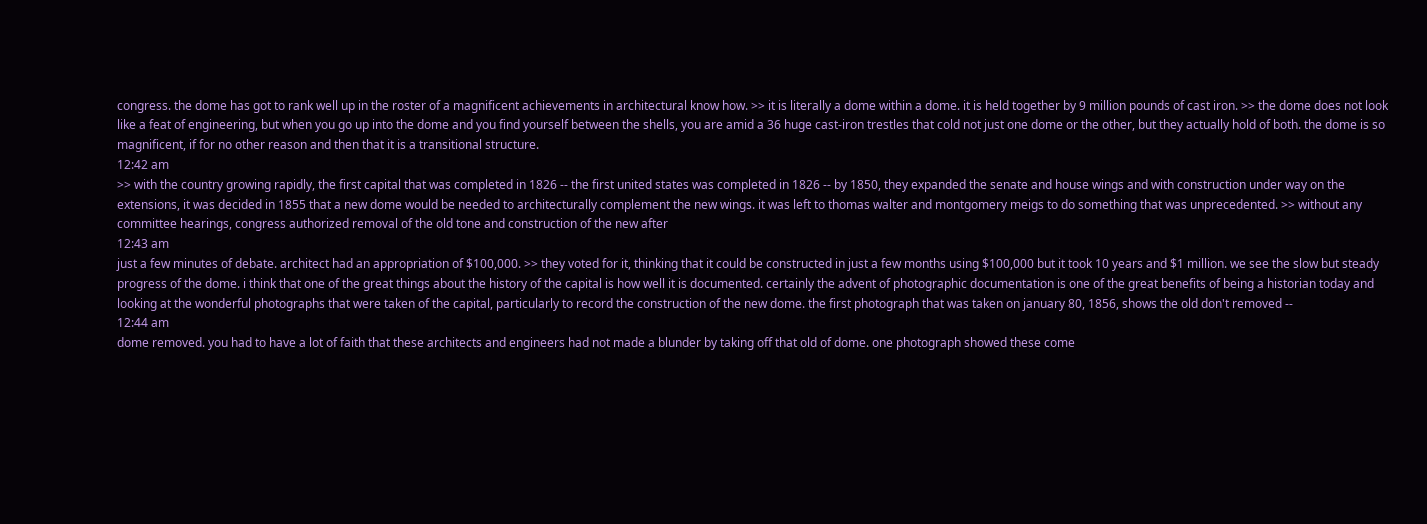congress. the dome has got to rank well up in the roster of a magnificent achievements in architectural know how. >> it is literally a dome within a dome. it is held together by 9 million pounds of cast iron. >> the dome does not look like a feat of engineering, but when you go up into the dome and you find yourself between the shells, you are amid a 36 huge cast-iron trestles that cold not just one dome or the other, but they actually hold of both. the dome is so magnificent, if for no other reason and then that it is a transitional structure.
12:42 am
>> with the country growing rapidly, the first capital that was completed in 1826 -- the first united states was completed in 1826 -- by 1850, they expanded the senate and house wings and with construction under way on the extensions, it was decided in 1855 that a new dome would be needed to architecturally complement the new wings. it was left to thomas walter and montgomery meigs to do something that was unprecedented. >> without any committee hearings, congress authorized removal of the old tone and construction of the new after
12:43 am
just a few minutes of debate. architect had an appropriation of $100,000. >> they voted for it, thinking that it could be constructed in just a few months using $100,000 but it took 10 years and $1 million. we see the slow but steady progress of the dome. i think that one of the great things about the history of the capital is how well it is documented. certainly the advent of photographic documentation is one of the great benefits of being a historian today and looking at the wonderful photographs that were taken of the capital, particularly to record the construction of the new dome. the first photograph that was taken on january 80, 1856, shows the old don't removed --
12:44 am
dome removed. you had to have a lot of faith that these architects and engineers had not made a blunder by taking off that old of dome. one photograph showed these come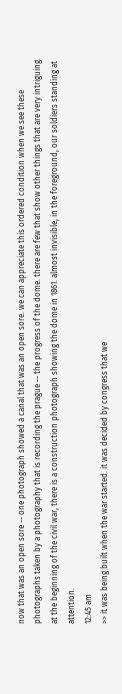now that was an open sore -- one photograph showed a canal that was an open sore. we can appreciate this ordered condition when we see these photographs taken by a photography that is recording the prague -- the progress of the dome. there are few that show other things that are very intriguing. at the beginning of the civil war, there is a construction photograph showing the dome in 1861. almost invisible, in the foreground, our soldiers standing at attention.
12:45 am
>> it was being built when the war started. it was decided by congress that we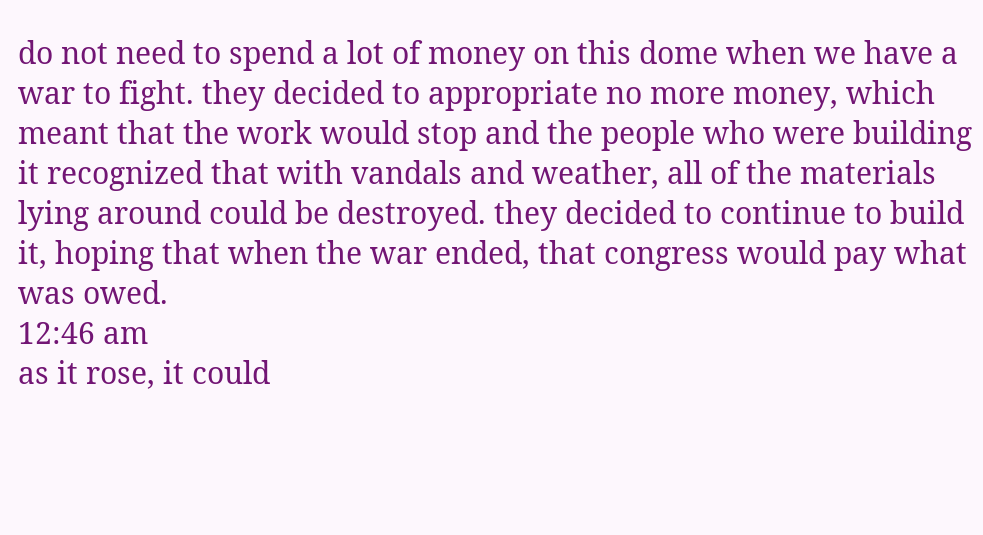do not need to spend a lot of money on this dome when we have a war to fight. they decided to appropriate no more money, which meant that the work would stop and the people who were building it recognized that with vandals and weather, all of the materials lying around could be destroyed. they decided to continue to build it, hoping that when the war ended, that congress would pay what was owed.
12:46 am
as it rose, it could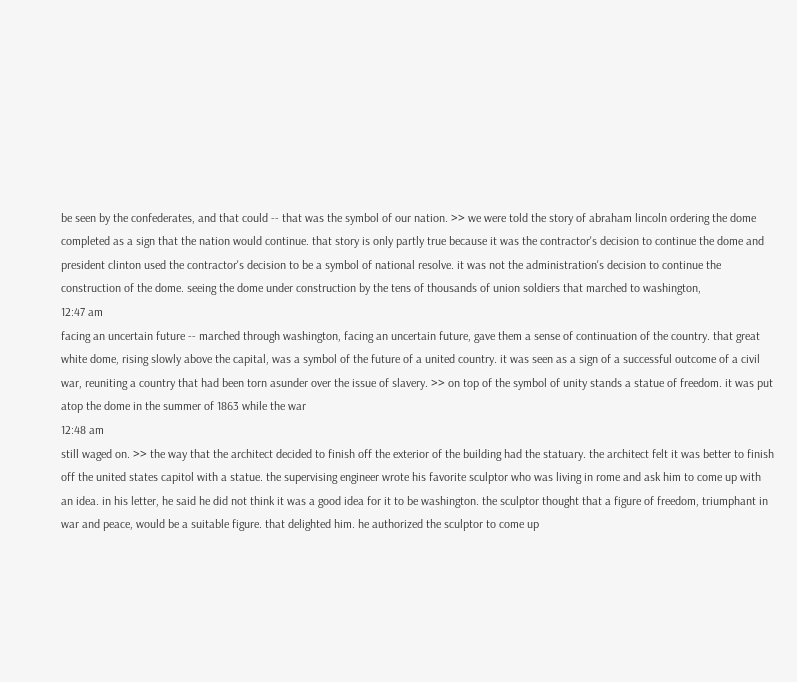be seen by the confederates, and that could -- that was the symbol of our nation. >> we were told the story of abraham lincoln ordering the dome completed as a sign that the nation would continue. that story is only partly true because it was the contractor's decision to continue the dome and president clinton used the contractor's decision to be a symbol of national resolve. it was not the administration's decision to continue the construction of the dome. seeing the dome under construction by the tens of thousands of union soldiers that marched to washington,
12:47 am
facing an uncertain future -- marched through washington, facing an uncertain future, gave them a sense of continuation of the country. that great white dome, rising slowly above the capital, was a symbol of the future of a united country. it was seen as a sign of a successful outcome of a civil war, reuniting a country that had been torn asunder over the issue of slavery. >> on top of the symbol of unity stands a statue of freedom. it was put atop the dome in the summer of 1863 while the war
12:48 am
still waged on. >> the way that the architect decided to finish off the exterior of the building had the statuary. the architect felt it was better to finish off the united states capitol with a statue. the supervising engineer wrote his favorite sculptor who was living in rome and ask him to come up with an idea. in his letter, he said he did not think it was a good idea for it to be washington. the sculptor thought that a figure of freedom, triumphant in war and peace, would be a suitable figure. that delighted him. he authorized the sculptor to come up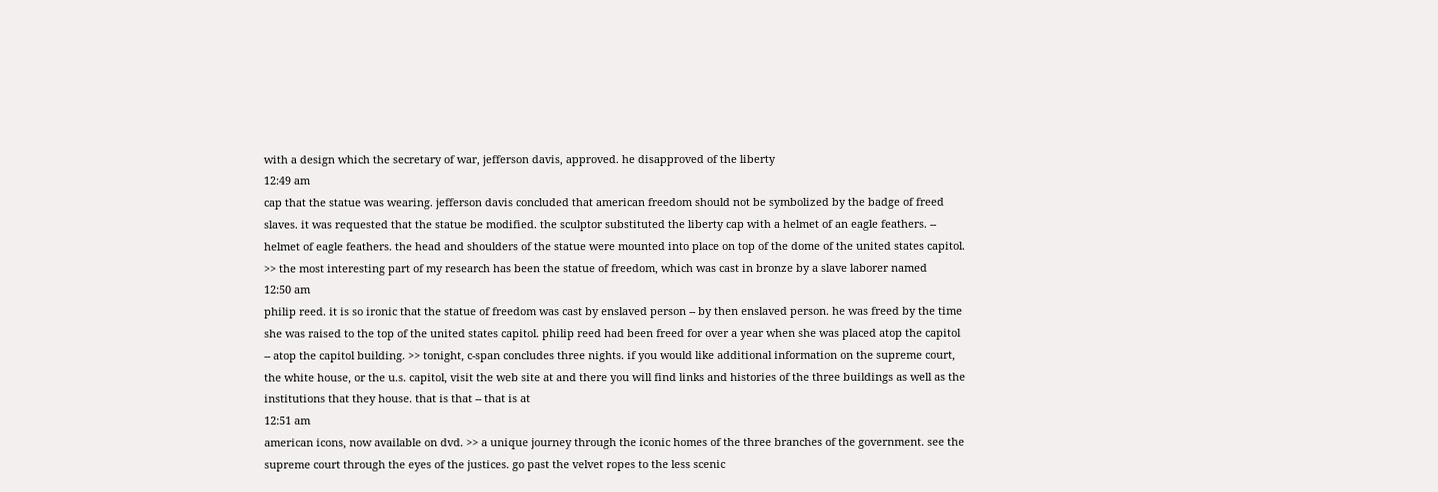with a design which the secretary of war, jefferson davis, approved. he disapproved of the liberty
12:49 am
cap that the statue was wearing. jefferson davis concluded that american freedom should not be symbolized by the badge of freed slaves. it was requested that the statue be modified. the sculptor substituted the liberty cap with a helmet of an eagle feathers. -- helmet of eagle feathers. the head and shoulders of the statue were mounted into place on top of the dome of the united states capitol. >> the most interesting part of my research has been the statue of freedom, which was cast in bronze by a slave laborer named
12:50 am
philip reed. it is so ironic that the statue of freedom was cast by enslaved person -- by then enslaved person. he was freed by the time she was raised to the top of the united states capitol. philip reed had been freed for over a year when she was placed atop the capitol -- atop the capitol building. >> tonight, c-span concludes three nights. if you would like additional information on the supreme court, the white house, or the u.s. capitol, visit the web site at and there you will find links and histories of the three buildings as well as the institutions that they house. that is that -- that is at
12:51 am
american icons, now available on dvd. >> a unique journey through the iconic homes of the three branches of the government. see the supreme court through the eyes of the justices. go past the velvet ropes to the less scenic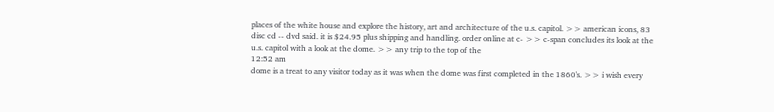places of the white house and explore the history, art and architecture of the u.s. capitol. >> american icons, 83 disc cd -- dvd said. it is $24.95 plus shipping and handling. order online at c- >> c-span concludes its look at the u.s. capitol with a look at the dome. >> any trip to the top of the
12:52 am
dome is a treat to any visitor today as it was when the dome was first completed in the 1860's. >> i wish every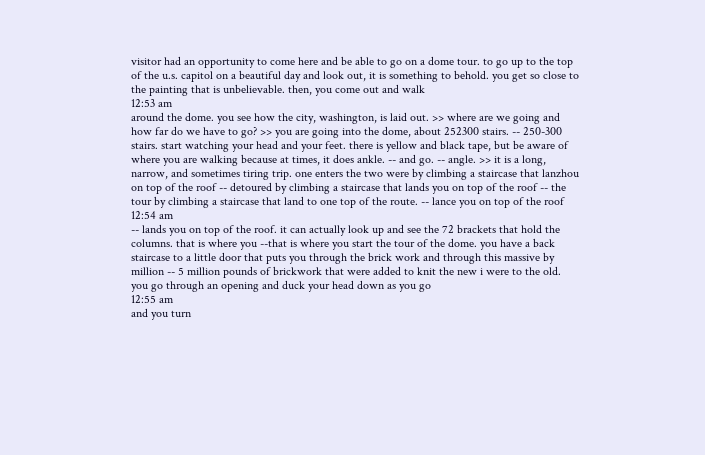visitor had an opportunity to come here and be able to go on a dome tour. to go up to the top of the u.s. capitol on a beautiful day and look out, it is something to behold. you get so close to the painting that is unbelievable. then, you come out and walk
12:53 am
around the dome. you see how the city, washington, is laid out. >> where are we going and how far do we have to go? >> you are going into the dome, about 252300 stairs. -- 250-300 stairs. start watching your head and your feet. there is yellow and black tape, but be aware of where you are walking because at times, it does ankle. -- and go. -- angle. >> it is a long, narrow, and sometimes tiring trip. one enters the two were by climbing a staircase that lanzhou on top of the roof -- detoured by climbing a staircase that lands you on top of the roof -- the tour by climbing a staircase that land to one top of the route. -- lance you on top of the roof
12:54 am
-- lands you on top of the roof. it can actually look up and see the 72 brackets that hold the columns. that is where you --that is where you start the tour of the dome. you have a back staircase to a little door that puts you through the brick work and through this massive by million -- 5 million pounds of brickwork that were added to knit the new i were to the old. you go through an opening and duck your head down as you go
12:55 am
and you turn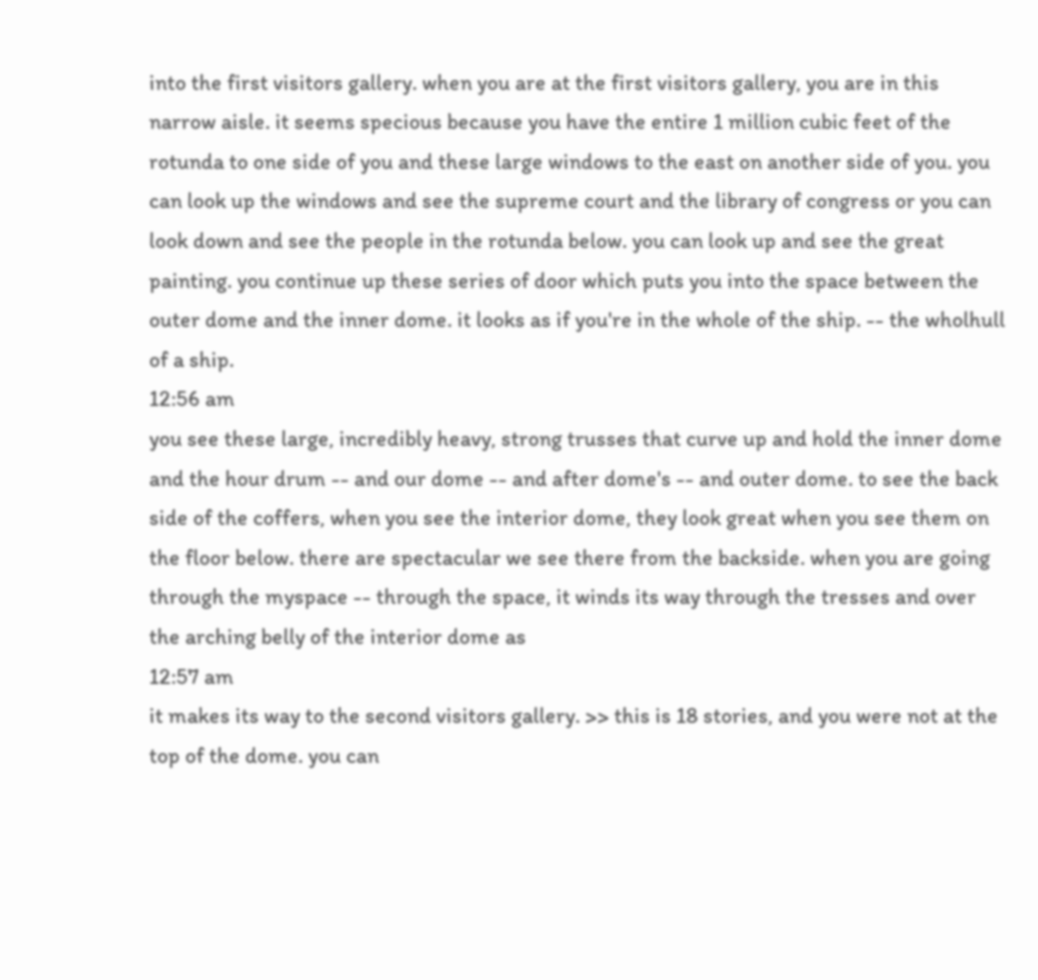into the first visitors gallery. when you are at the first visitors gallery, you are in this narrow aisle. it seems specious because you have the entire 1 million cubic feet of the rotunda to one side of you and these large windows to the east on another side of you. you can look up the windows and see the supreme court and the library of congress or you can look down and see the people in the rotunda below. you can look up and see the great painting. you continue up these series of door which puts you into the space between the outer dome and the inner dome. it looks as if you're in the whole of the ship. -- the wholhull of a ship.
12:56 am
you see these large, incredibly heavy, strong trusses that curve up and hold the inner dome and the hour drum -- and our dome -- and after dome's -- and outer dome. to see the back side of the coffers, when you see the interior dome, they look great when you see them on the floor below. there are spectacular we see there from the backside. when you are going through the myspace -- through the space, it winds its way through the tresses and over the arching belly of the interior dome as
12:57 am
it makes its way to the second visitors gallery. >> this is 18 stories, and you were not at the top of the dome. you can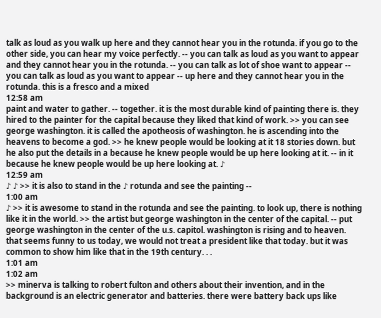talk as loud as you walk up here and they cannot hear you in the rotunda. if you go to the other side, you can hear my voice perfectly. -- you can talk as loud as you want to appear and they cannot hear you in the rotunda. -- you can talk as lot of shoe want to appear -- you can talk as loud as you want to appear -- up here and they cannot hear you in the rotunda. this is a fresco and a mixed
12:58 am
paint and water to gather. -- together. it is the most durable kind of painting there is. they hired to the painter for the capital because they liked that kind of work. >> you can see george washington. it is called the apotheosis of washington. he is ascending into the heavens to become a god. >> he knew people would be looking at it 18 stories down. but he also put the details in a because he knew people would be up here looking at it. -- in it because he knew people would be up here looking at. ♪
12:59 am
♪ ♪ >> it is also to stand in the ♪ rotunda and see the painting --
1:00 am
♪ >> it is awesome to stand in the rotunda and see the painting. to look up, there is nothing like it in the world. >> the artist but george washington in the center of the capital. -- put george washington in the center of the u.s. capitol. washington is rising and to heaven. that seems funny to us today, we would not treat a president like that today. but it was common to show him like that in the 19th century. . .
1:01 am
1:02 am
>> minerva is talking to robert fulton and others about their invention, and in the background is an electric generator and batteries. there were battery back ups like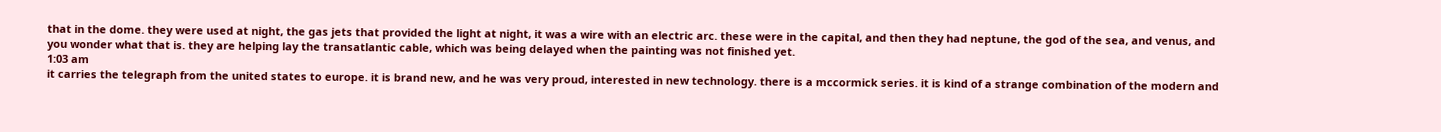that in the dome. they were used at night, the gas jets that provided the light at night, it was a wire with an electric arc. these were in the capital, and then they had neptune, the god of the sea, and venus, and you wonder what that is. they are helping lay the transatlantic cable, which was being delayed when the painting was not finished yet.
1:03 am
it carries the telegraph from the united states to europe. it is brand new, and he was very proud, interested in new technology. there is a mccormick series. it is kind of a strange combination of the modern and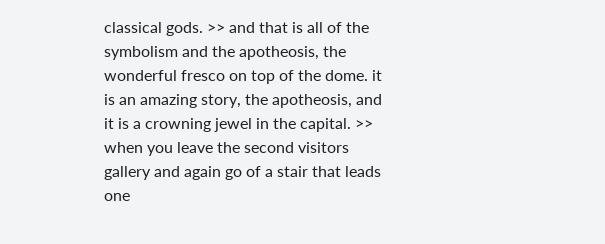classical gods. >> and that is all of the symbolism and the apotheosis, the wonderful fresco on top of the dome. it is an amazing story, the apotheosis, and it is a crowning jewel in the capital. >> when you leave the second visitors gallery and again go of a stair that leads one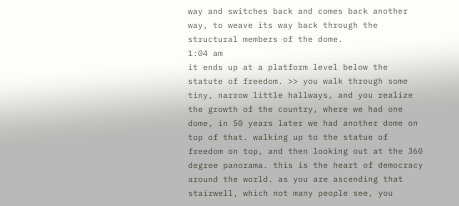way and switches back and comes back another way, to weave its way back through the structural members of the dome.
1:04 am
it ends up at a platform level below the statute of freedom. >> you walk through some tiny, narrow little hallways, and you realize the growth of the country, where we had one dome, in 50 years later we had another dome on top of that. walking up to the statue of freedom on top, and then looking out at the 360 degree panorama. this is the heart of democracy around the world. as you are ascending that stairwell, which not many people see, you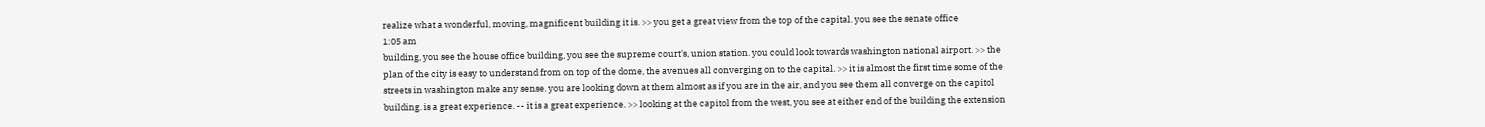realize what a wonderful, moving, magnificent building it is. >> you get a great view from the top of the capital. you see the senate office
1:05 am
building, you see the house office building, you see the supreme court's, union station. you could look towards washington national airport. >> the plan of the city is easy to understand from on top of the dome, the avenues all converging on to the capital. >> it is almost the first time some of the streets in washington make any sense. you are looking down at them almost as if you are in the air, and you see them all converge on the capitol building. is a great experience. -- it is a great experience. >> looking at the capitol from the west, you see at either end of the building the extension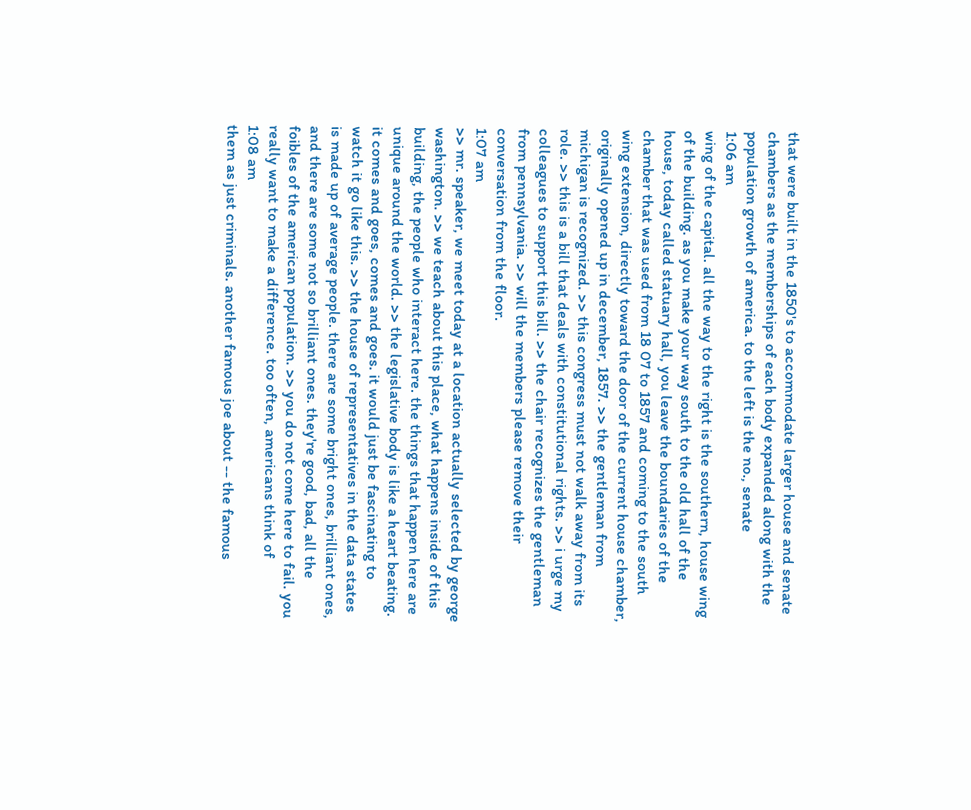that were built in the 1850's to accommodate larger house and senate chambers as the memberships of each body expanded along with the population growth of america. to the left is the no., senate
1:06 am
wing of the capital. all the way to the right is the southern, house wing of the building. as you make your way south to the old hall of the house, today called statuary hall, you leave the boundaries of the chamber that was used from 18 07 to 1857 and coming to the south wing extension, directly toward the door of the current house chamber, originally opened up in december, 1857. >> the gentleman from michigan is recognized. >> this congress must not walk away from its role. >> this is a bill that deals with constitutional rights. >> i urge my colleagues to support this bill. >> the chair recognizes the gentleman from pennsylvania. >> will the members please remove their conversation from the floor.
1:07 am
>> mr. speaker, we meet today at a location actually selected by george washington. >> we teach about this place, what happens inside of this building, the people who interact here. the things that happen here are unique around the world. >> the legislative body is like a heart beating. it comes and goes, comes and goes. it would just be fascinating to watch it go like this. >> the house of representatives in the data states is made up of average people. there are some bright ones, brilliant ones, and there are some not so brilliant ones. they're good, bad, all the foibles of the american population. >> you do not come here to fail. you really want to make a difference. too often, americans think of
1:08 am
them as just criminals. another famous joe about -- the famous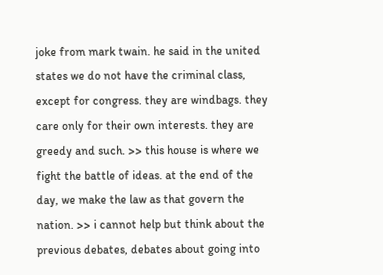joke from mark twain. he said in the united states we do not have the criminal class, except for congress. they are windbags. they care only for their own interests. they are greedy and such. >> this house is where we fight the battle of ideas. at the end of the day, we make the law as that govern the nation. >> i cannot help but think about the previous debates, debates about going into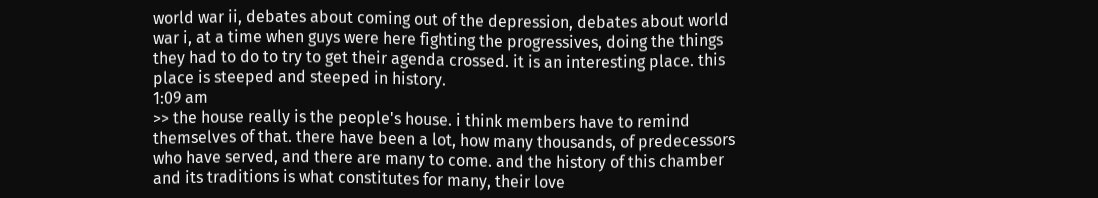world war ii, debates about coming out of the depression, debates about world war i, at a time when guys were here fighting the progressives, doing the things they had to do to try to get their agenda crossed. it is an interesting place. this place is steeped and steeped in history.
1:09 am
>> the house really is the people's house. i think members have to remind themselves of that. there have been a lot, how many thousands, of predecessors who have served, and there are many to come. and the history of this chamber and its traditions is what constitutes for many, their love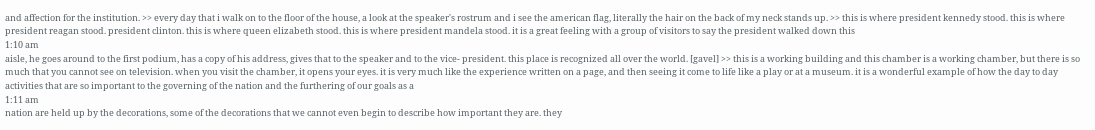and affection for the institution. >> every day that i walk on to the floor of the house, a look at the speaker's rostrum and i see the american flag, literally the hair on the back of my neck stands up. >> this is where president kennedy stood. this is where president reagan stood. president clinton. this is where queen elizabeth stood. this is where president mandela stood. it is a great feeling with a group of visitors to say the president walked down this
1:10 am
aisle, he goes around to the first podium, has a copy of his address, gives that to the speaker and to the vice- president. this place is recognized all over the world. [gavel] >> this is a working building and this chamber is a working chamber, but there is so much that you cannot see on television. when you visit the chamber, it opens your eyes. it is very much like the experience written on a page, and then seeing it come to life like a play or at a museum. it is a wonderful example of how the day to day activities that are so important to the governing of the nation and the furthering of our goals as a
1:11 am
nation are held up by the decorations, some of the decorations that we cannot even begin to describe how important they are. they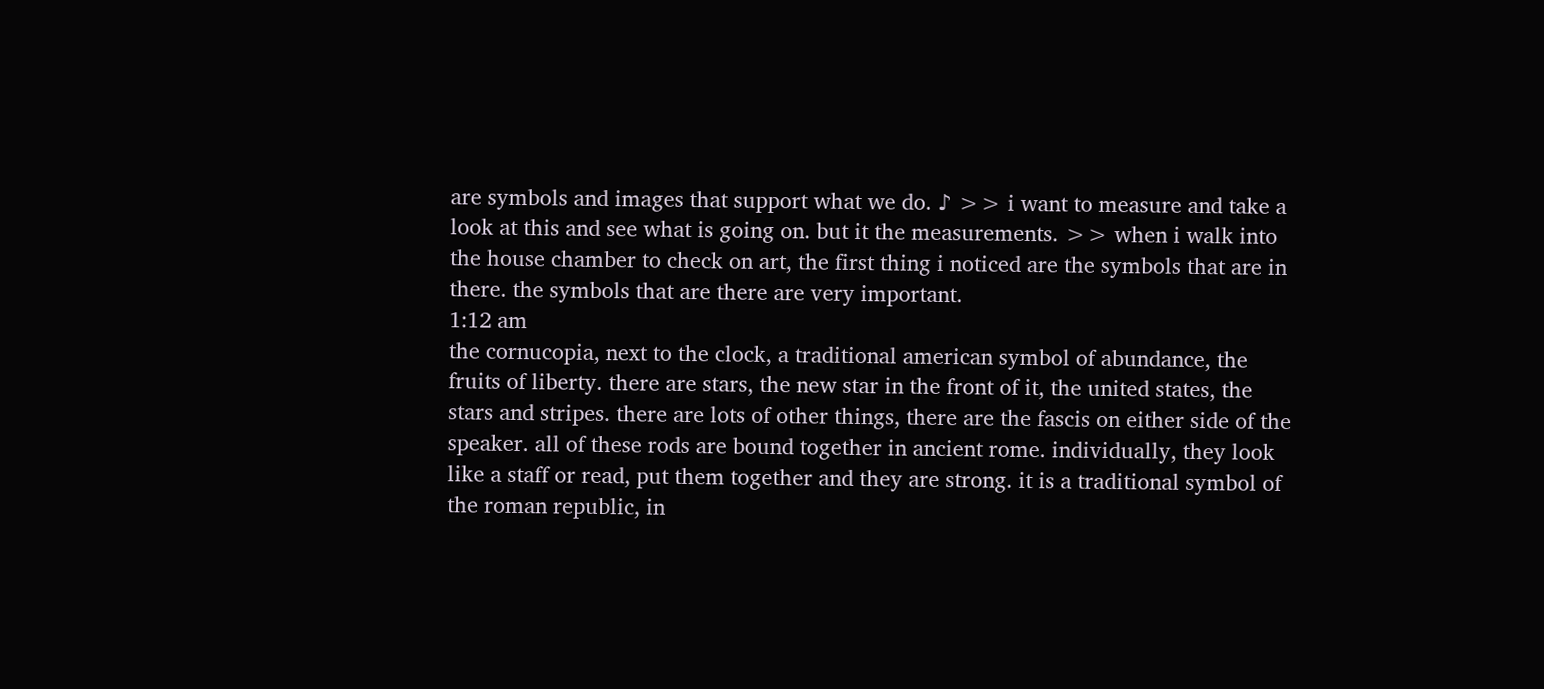are symbols and images that support what we do. ♪ >> i want to measure and take a look at this and see what is going on. but it the measurements. >> when i walk into the house chamber to check on art, the first thing i noticed are the symbols that are in there. the symbols that are there are very important.
1:12 am
the cornucopia, next to the clock, a traditional american symbol of abundance, the fruits of liberty. there are stars, the new star in the front of it, the united states, the stars and stripes. there are lots of other things, there are the fascis on either side of the speaker. all of these rods are bound together in ancient rome. individually, they look like a staff or read, put them together and they are strong. it is a traditional symbol of the roman republic, in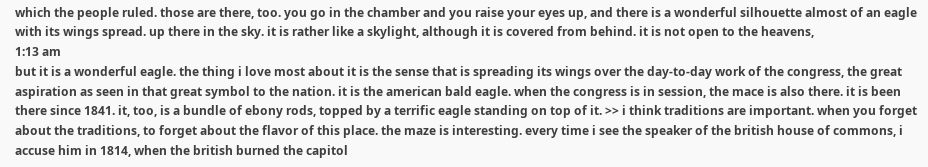which the people ruled. those are there, too. you go in the chamber and you raise your eyes up, and there is a wonderful silhouette almost of an eagle with its wings spread. up there in the sky. it is rather like a skylight, although it is covered from behind. it is not open to the heavens,
1:13 am
but it is a wonderful eagle. the thing i love most about it is the sense that is spreading its wings over the day-to-day work of the congress, the great aspiration as seen in that great symbol to the nation. it is the american bald eagle. when the congress is in session, the mace is also there. it is been there since 1841. it, too, is a bundle of ebony rods, topped by a terrific eagle standing on top of it. >> i think traditions are important. when you forget about the traditions, to forget about the flavor of this place. the maze is interesting. every time i see the speaker of the british house of commons, i accuse him in 1814, when the british burned the capitol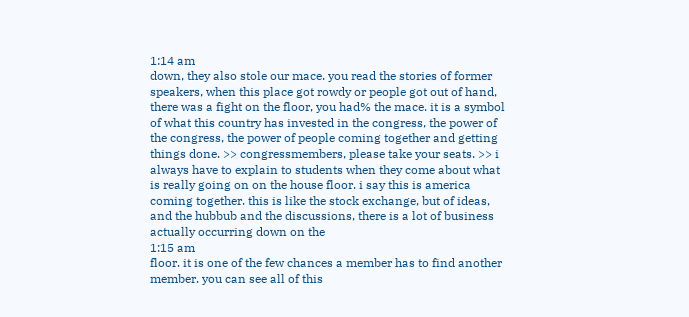1:14 am
down, they also stole our mace. you read the stories of former speakers, when this place got rowdy or people got out of hand, there was a fight on the floor, you had% the mace. it is a symbol of what this country has invested in the congress, the power of the congress, the power of people coming together and getting things done. >> congressmembers, please take your seats. >> i always have to explain to students when they come about what is really going on on the house floor. i say this is america coming together. this is like the stock exchange, but of ideas, and the hubbub and the discussions, there is a lot of business actually occurring down on the
1:15 am
floor. it is one of the few chances a member has to find another member. you can see all of this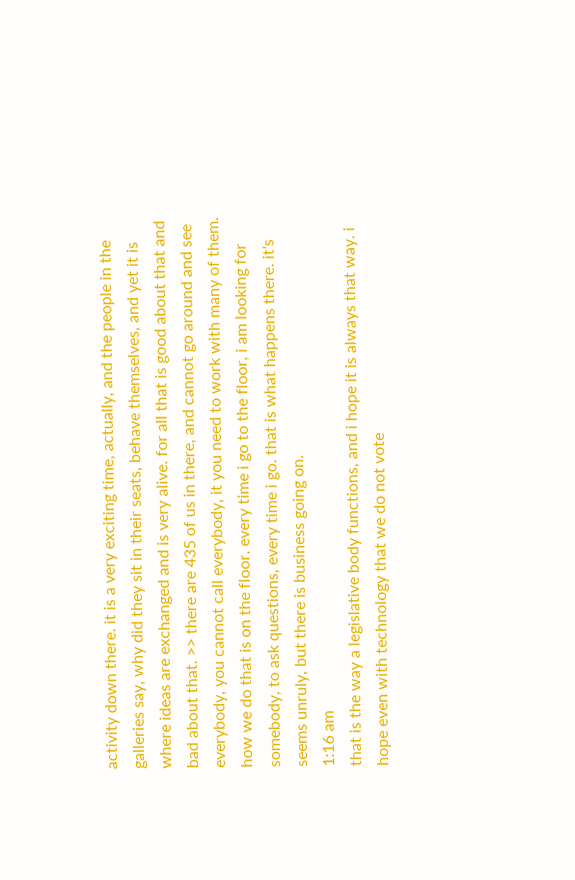activity down there. it is a very exciting time, actually, and the people in the galleries say, why did they sit in their seats, behave themselves, and yet it is where ideas are exchanged and is very alive. for all that is good about that and bad about that. >> there are 435 of us in there, and cannot go around and see everybody, you cannot call everybody, it you need to work with many of them. how we do that is on the floor. every time i go to the floor, i am looking for somebody, to ask questions, every time i go. that is what happens there. it's seems unruly, but there is business going on.
1:16 am
that is the way a legislative body functions, and i hope it is always that way. i hope even with technology that we do not vote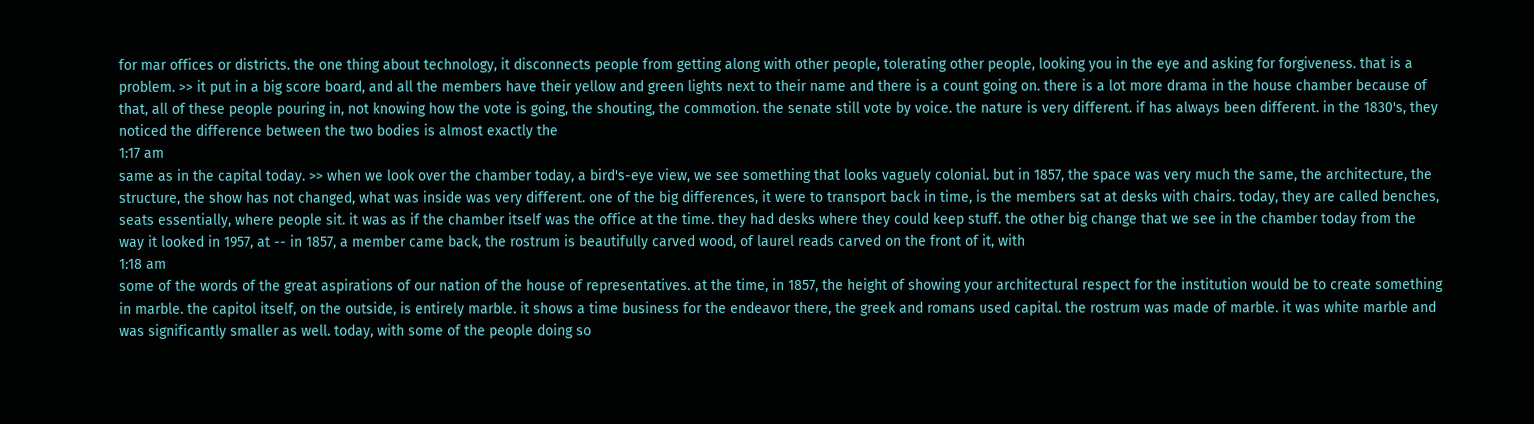for mar offices or districts. the one thing about technology, it disconnects people from getting along with other people, tolerating other people, looking you in the eye and asking for forgiveness. that is a problem. >> it put in a big score board, and all the members have their yellow and green lights next to their name and there is a count going on. there is a lot more drama in the house chamber because of that, all of these people pouring in, not knowing how the vote is going, the shouting, the commotion. the senate still vote by voice. the nature is very different. if has always been different. in the 1830's, they noticed the difference between the two bodies is almost exactly the
1:17 am
same as in the capital today. >> when we look over the chamber today, a bird's-eye view, we see something that looks vaguely colonial. but in 1857, the space was very much the same, the architecture, the structure, the show has not changed, what was inside was very different. one of the big differences, it were to transport back in time, is the members sat at desks with chairs. today, they are called benches, seats essentially, where people sit. it was as if the chamber itself was the office at the time. they had desks where they could keep stuff. the other big change that we see in the chamber today from the way it looked in 1957, at -- in 1857, a member came back, the rostrum is beautifully carved wood, of laurel reads carved on the front of it, with
1:18 am
some of the words of the great aspirations of our nation of the house of representatives. at the time, in 1857, the height of showing your architectural respect for the institution would be to create something in marble. the capitol itself, on the outside, is entirely marble. it shows a time business for the endeavor there, the greek and romans used capital. the rostrum was made of marble. it was white marble and was significantly smaller as well. today, with some of the people doing so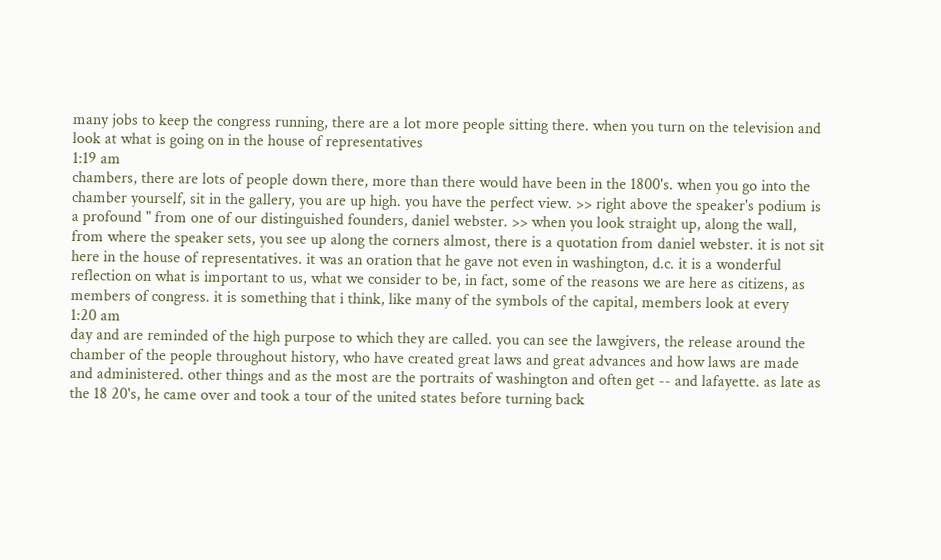many jobs to keep the congress running, there are a lot more people sitting there. when you turn on the television and look at what is going on in the house of representatives
1:19 am
chambers, there are lots of people down there, more than there would have been in the 1800's. when you go into the chamber yourself, sit in the gallery, you are up high. you have the perfect view. >> right above the speaker's podium is a profound " from one of our distinguished founders, daniel webster. >> when you look straight up, along the wall, from where the speaker sets, you see up along the corners almost, there is a quotation from daniel webster. it is not sit here in the house of representatives. it was an oration that he gave not even in washington, d.c. it is a wonderful reflection on what is important to us, what we consider to be, in fact, some of the reasons we are here as citizens, as members of congress. it is something that i think, like many of the symbols of the capital, members look at every
1:20 am
day and are reminded of the high purpose to which they are called. you can see the lawgivers, the release around the chamber of the people throughout history, who have created great laws and great advances and how laws are made and administered. other things and as the most are the portraits of washington and often get -- and lafayette. as late as the 18 20's, he came over and took a tour of the united states before turning back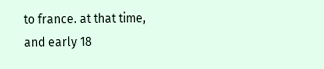to france. at that time, and early 18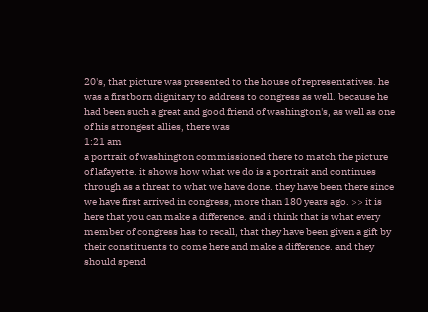20's, that picture was presented to the house of representatives. he was a firstborn dignitary to address to congress as well. because he had been such a great and good friend of washington's, as well as one of his strongest allies, there was
1:21 am
a portrait of washington commissioned there to match the picture of lafayette. it shows how what we do is a portrait and continues through as a threat to what we have done. they have been there since we have first arrived in congress, more than 180 years ago. >> it is here that you can make a difference. and i think that is what every member of congress has to recall, that they have been given a gift by their constituents to come here and make a difference. and they should spend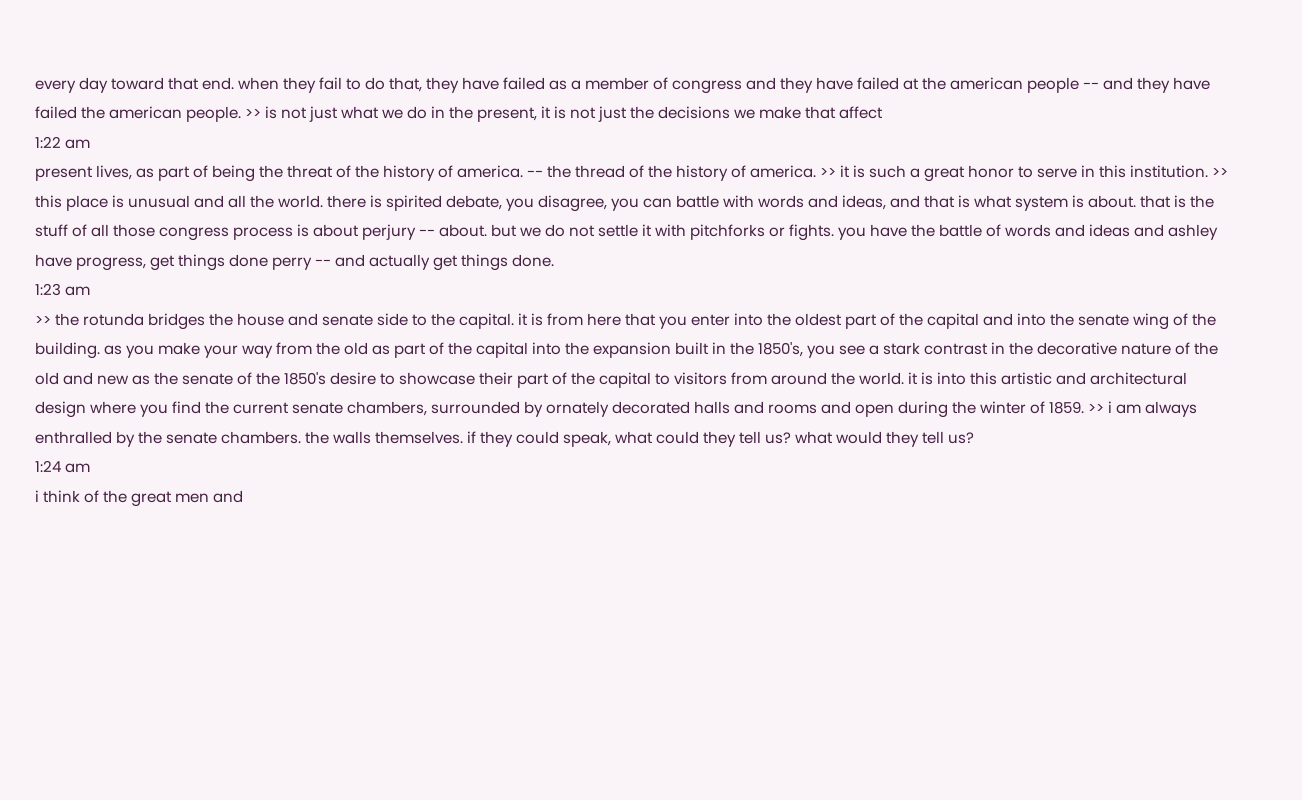every day toward that end. when they fail to do that, they have failed as a member of congress and they have failed at the american people -- and they have failed the american people. >> is not just what we do in the present, it is not just the decisions we make that affect
1:22 am
present lives, as part of being the threat of the history of america. -- the thread of the history of america. >> it is such a great honor to serve in this institution. >> this place is unusual and all the world. there is spirited debate, you disagree, you can battle with words and ideas, and that is what system is about. that is the stuff of all those congress process is about perjury -- about. but we do not settle it with pitchforks or fights. you have the battle of words and ideas and ashley have progress, get things done perry -- and actually get things done.
1:23 am
>> the rotunda bridges the house and senate side to the capital. it is from here that you enter into the oldest part of the capital and into the senate wing of the building. as you make your way from the old as part of the capital into the expansion built in the 1850's, you see a stark contrast in the decorative nature of the old and new as the senate of the 1850's desire to showcase their part of the capital to visitors from around the world. it is into this artistic and architectural design where you find the current senate chambers, surrounded by ornately decorated halls and rooms and open during the winter of 1859. >> i am always enthralled by the senate chambers. the walls themselves. if they could speak, what could they tell us? what would they tell us?
1:24 am
i think of the great men and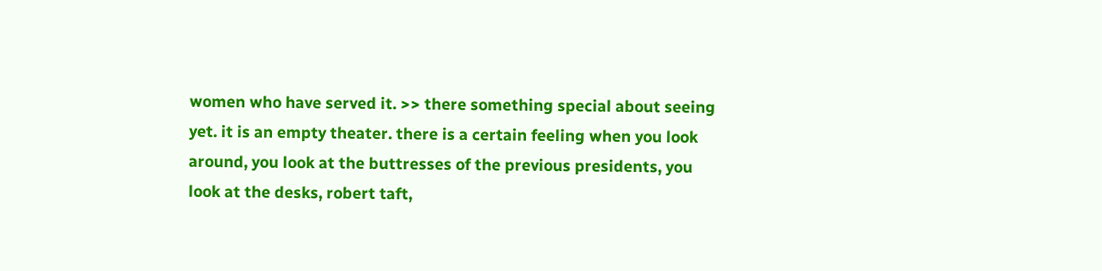women who have served it. >> there something special about seeing yet. it is an empty theater. there is a certain feeling when you look around, you look at the buttresses of the previous presidents, you look at the desks, robert taft,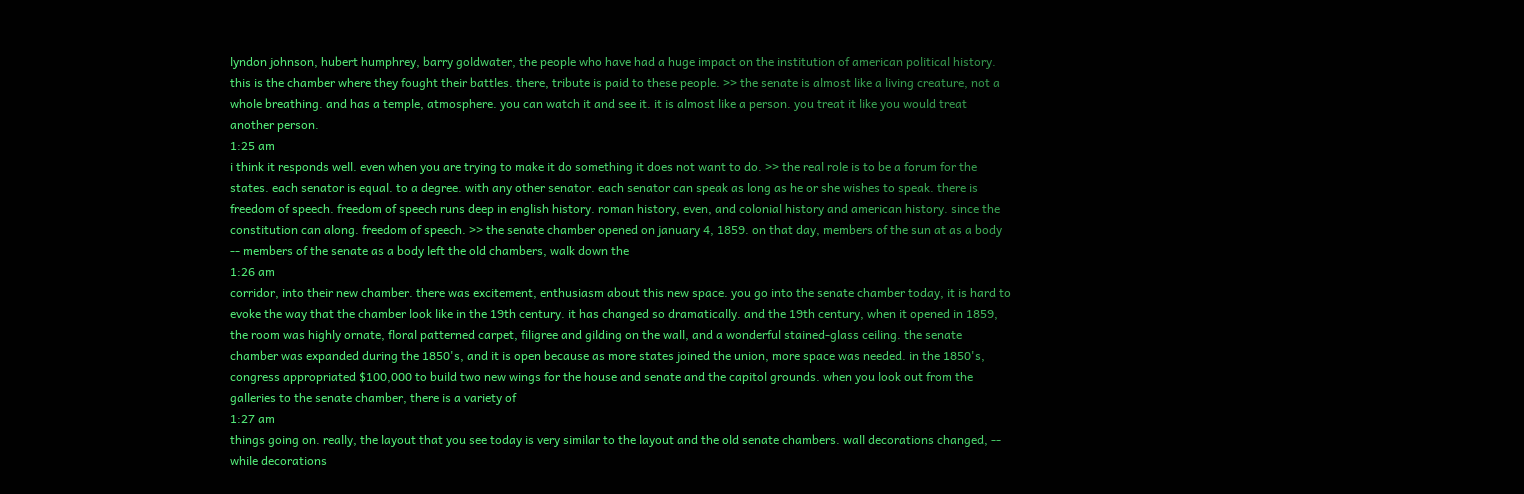lyndon johnson, hubert humphrey, barry goldwater, the people who have had a huge impact on the institution of american political history. this is the chamber where they fought their battles. there, tribute is paid to these people. >> the senate is almost like a living creature, not a whole breathing. and has a temple, atmosphere. you can watch it and see it. it is almost like a person. you treat it like you would treat another person.
1:25 am
i think it responds well. even when you are trying to make it do something it does not want to do. >> the real role is to be a forum for the states. each senator is equal. to a degree. with any other senator. each senator can speak as long as he or she wishes to speak. there is freedom of speech. freedom of speech runs deep in english history. roman history, even, and colonial history and american history. since the constitution can along. freedom of speech. >> the senate chamber opened on january 4, 1859. on that day, members of the sun at as a body -- members of the senate as a body left the old chambers, walk down the
1:26 am
corridor, into their new chamber. there was excitement, enthusiasm about this new space. you go into the senate chamber today, it is hard to evoke the way that the chamber look like in the 19th century. it has changed so dramatically. and the 19th century, when it opened in 1859, the room was highly ornate, floral patterned carpet, filigree and gilding on the wall, and a wonderful stained-glass ceiling. the senate chamber was expanded during the 1850's, and it is open because as more states joined the union, more space was needed. in the 1850's, congress appropriated $100,000 to build two new wings for the house and senate and the capitol grounds. when you look out from the galleries to the senate chamber, there is a variety of
1:27 am
things going on. really, the layout that you see today is very similar to the layout and the old senate chambers. wall decorations changed, -- while decorations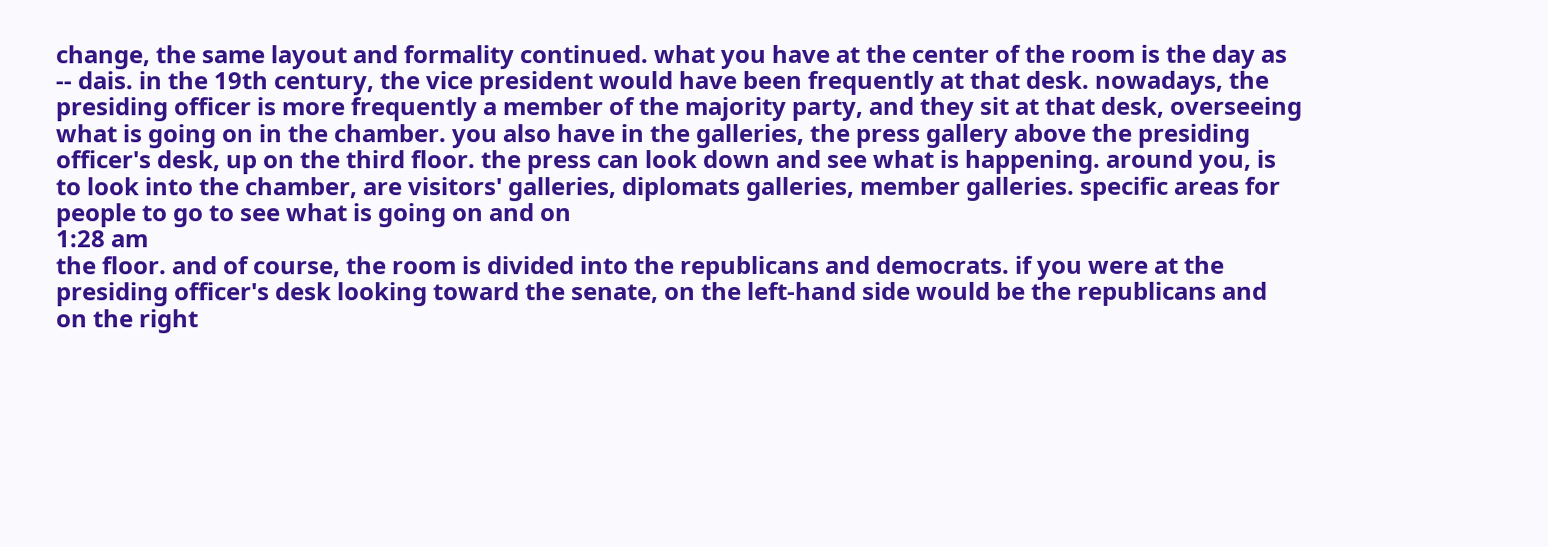change, the same layout and formality continued. what you have at the center of the room is the day as -- dais. in the 19th century, the vice president would have been frequently at that desk. nowadays, the presiding officer is more frequently a member of the majority party, and they sit at that desk, overseeing what is going on in the chamber. you also have in the galleries, the press gallery above the presiding officer's desk, up on the third floor. the press can look down and see what is happening. around you, is to look into the chamber, are visitors' galleries, diplomats galleries, member galleries. specific areas for people to go to see what is going on and on
1:28 am
the floor. and of course, the room is divided into the republicans and democrats. if you were at the presiding officer's desk looking toward the senate, on the left-hand side would be the republicans and on the right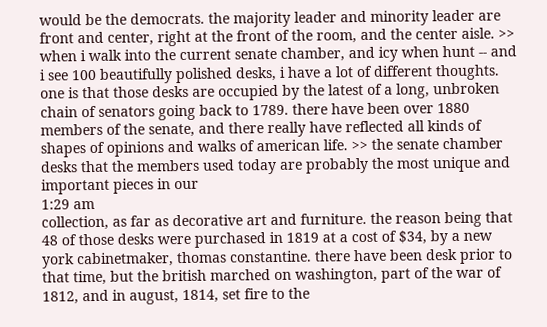would be the democrats. the majority leader and minority leader are front and center, right at the front of the room, and the center aisle. >> when i walk into the current senate chamber, and icy when hunt -- and i see 100 beautifully polished desks, i have a lot of different thoughts. one is that those desks are occupied by the latest of a long, unbroken chain of senators going back to 1789. there have been over 1880 members of the senate, and there really have reflected all kinds of shapes of opinions and walks of american life. >> the senate chamber desks that the members used today are probably the most unique and important pieces in our
1:29 am
collection, as far as decorative art and furniture. the reason being that 48 of those desks were purchased in 1819 at a cost of $34, by a new york cabinetmaker, thomas constantine. there have been desk prior to that time, but the british marched on washington, part of the war of 1812, and in august, 1814, set fire to the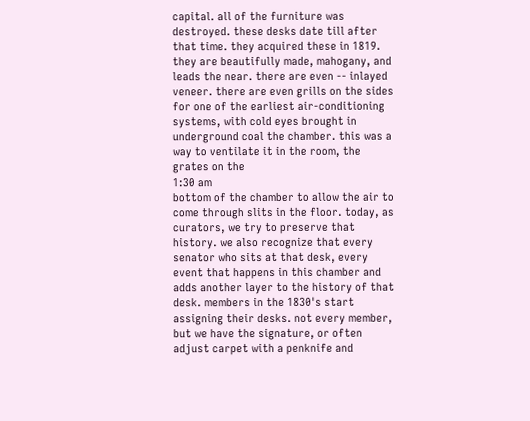capital. all of the furniture was destroyed. these desks date till after that time. they acquired these in 1819. they are beautifully made, mahogany, and leads the near. there are even -- inlayed veneer. there are even grills on the sides for one of the earliest air-conditioning systems, with cold eyes brought in underground coal the chamber. this was a way to ventilate it in the room, the grates on the
1:30 am
bottom of the chamber to allow the air to come through slits in the floor. today, as curators, we try to preserve that history. we also recognize that every senator who sits at that desk, every event that happens in this chamber and adds another layer to the history of that desk. members in the 1830's start assigning their desks. not every member, but we have the signature, or often adjust carpet with a penknife and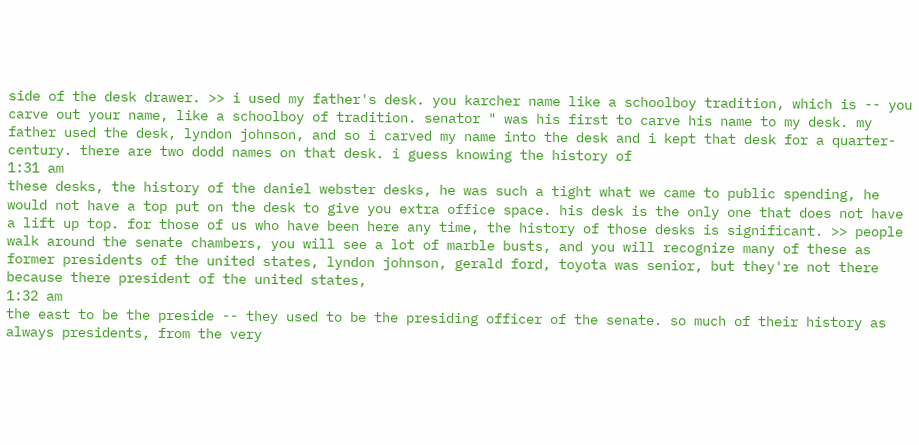side of the desk drawer. >> i used my father's desk. you karcher name like a schoolboy tradition, which is -- you carve out your name, like a schoolboy of tradition. senator " was his first to carve his name to my desk. my father used the desk, lyndon johnson, and so i carved my name into the desk and i kept that desk for a quarter-century. there are two dodd names on that desk. i guess knowing the history of
1:31 am
these desks, the history of the daniel webster desks, he was such a tight what we came to public spending, he would not have a top put on the desk to give you extra office space. his desk is the only one that does not have a lift up top. for those of us who have been here any time, the history of those desks is significant. >> people walk around the senate chambers, you will see a lot of marble busts, and you will recognize many of these as former presidents of the united states, lyndon johnson, gerald ford, toyota was senior, but they're not there because there president of the united states,
1:32 am
the east to be the preside -- they used to be the presiding officer of the senate. so much of their history as always presidents, from the very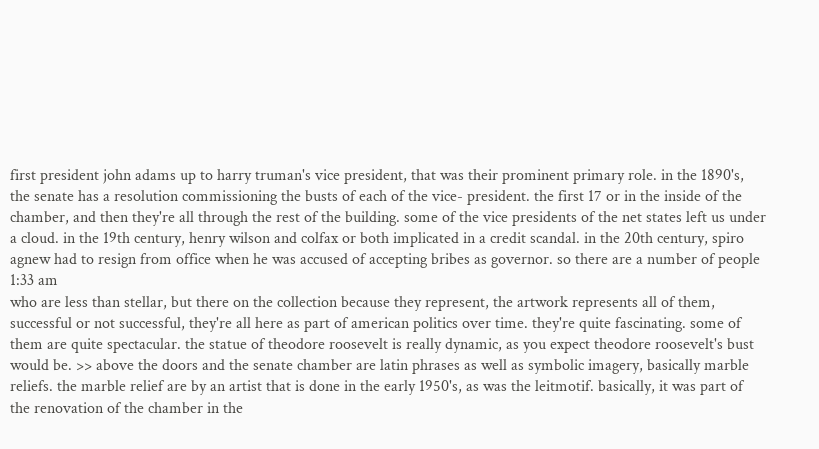first president john adams up to harry truman's vice president, that was their prominent primary role. in the 1890's, the senate has a resolution commissioning the busts of each of the vice- president. the first 17 or in the inside of the chamber, and then they're all through the rest of the building. some of the vice presidents of the net states left us under a cloud. in the 19th century, henry wilson and colfax or both implicated in a credit scandal. in the 20th century, spiro agnew had to resign from office when he was accused of accepting bribes as governor. so there are a number of people
1:33 am
who are less than stellar, but there on the collection because they represent, the artwork represents all of them, successful or not successful, they're all here as part of american politics over time. they're quite fascinating. some of them are quite spectacular. the statue of theodore roosevelt is really dynamic, as you expect theodore roosevelt's bust would be. >> above the doors and the senate chamber are latin phrases as well as symbolic imagery, basically marble reliefs. the marble relief are by an artist that is done in the early 1950's, as was the leitmotif. basically, it was part of the renovation of the chamber in the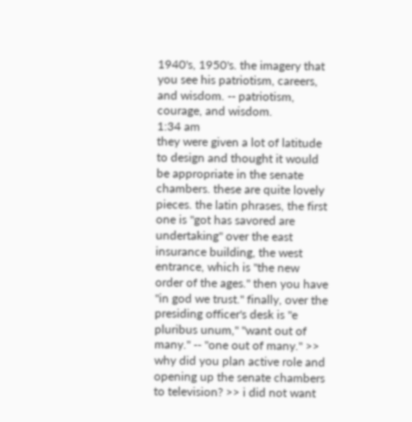1940's, 1950's. the imagery that you see his patriotism, careers, and wisdom. -- patriotism, courage, and wisdom.
1:34 am
they were given a lot of latitude to design and thought it would be appropriate in the senate chambers. these are quite lovely pieces. the latin phrases, the first one is "got has savored are undertaking" over the east insurance building, the west entrance, which is "the new order of the ages." then you have "in god we trust." finally, over the presiding officer's desk is "e pluribus unum," "want out of many." -- "one out of many." >> why did you plan active role and opening up the senate chambers to television? >> i did not want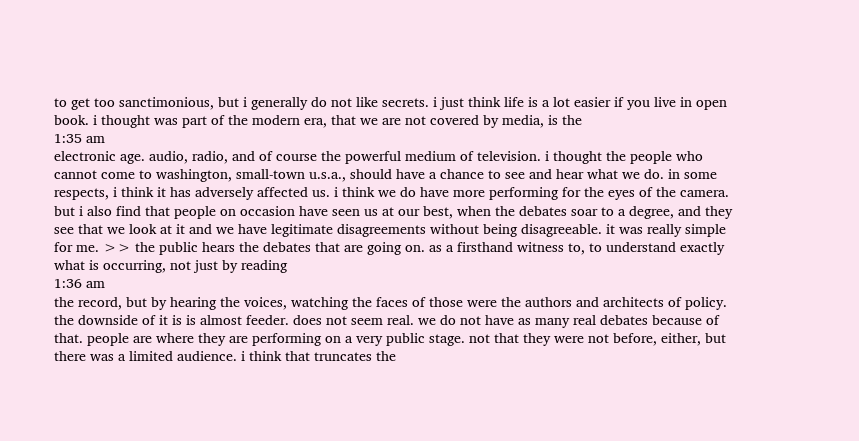to get too sanctimonious, but i generally do not like secrets. i just think life is a lot easier if you live in open book. i thought was part of the modern era, that we are not covered by media, is the
1:35 am
electronic age. audio, radio, and of course the powerful medium of television. i thought the people who cannot come to washington, small-town u.s.a., should have a chance to see and hear what we do. in some respects, i think it has adversely affected us. i think we do have more performing for the eyes of the camera. but i also find that people on occasion have seen us at our best, when the debates soar to a degree, and they see that we look at it and we have legitimate disagreements without being disagreeable. it was really simple for me. >> the public hears the debates that are going on. as a firsthand witness to, to understand exactly what is occurring, not just by reading
1:36 am
the record, but by hearing the voices, watching the faces of those were the authors and architects of policy. the downside of it is is almost feeder. does not seem real. we do not have as many real debates because of that. people are where they are performing on a very public stage. not that they were not before, either, but there was a limited audience. i think that truncates the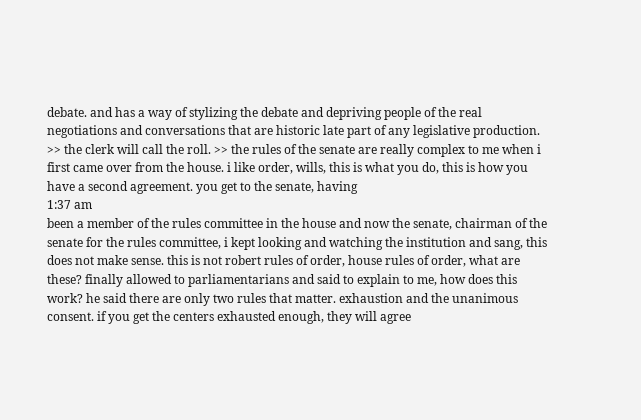debate. and has a way of stylizing the debate and depriving people of the real negotiations and conversations that are historic late part of any legislative production. >> the clerk will call the roll. >> the rules of the senate are really complex to me when i first came over from the house. i like order, wills, this is what you do, this is how you have a second agreement. you get to the senate, having
1:37 am
been a member of the rules committee in the house and now the senate, chairman of the senate for the rules committee, i kept looking and watching the institution and sang, this does not make sense. this is not robert rules of order, house rules of order, what are these? finally allowed to parliamentarians and said to explain to me, how does this work? he said there are only two rules that matter. exhaustion and the unanimous consent. if you get the centers exhausted enough, they will agree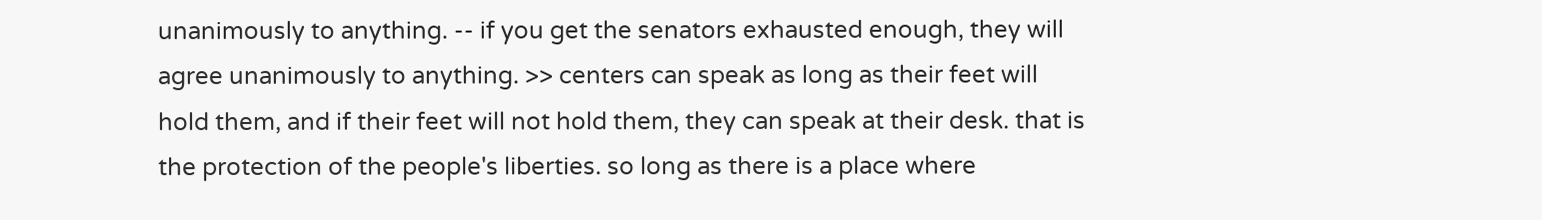unanimously to anything. -- if you get the senators exhausted enough, they will agree unanimously to anything. >> centers can speak as long as their feet will hold them, and if their feet will not hold them, they can speak at their desk. that is the protection of the people's liberties. so long as there is a place where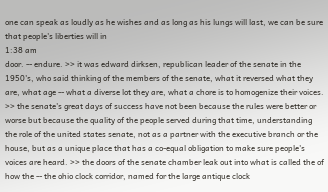one can speak as loudly as he wishes and as long as his lungs will last, we can be sure that people's liberties will in
1:38 am
door. -- endure. >> it was edward dirksen, republican leader of the senate in the 1950's, who said thinking of the members of the senate, what it reversed what they are, what age -- what a diverse lot they are, what a chore is to homogenize their voices. >> the senate's great days of success have not been because the rules were better or worse but because the quality of the people served during that time, understanding the role of the united states senate, not as a partner with the executive branch or the house, but as a unique place that has a co-equal obligation to make sure people's voices are heard. >> the doors of the senate chamber leak out into what is called the of how the -- the ohio clock corridor, named for the large antique clock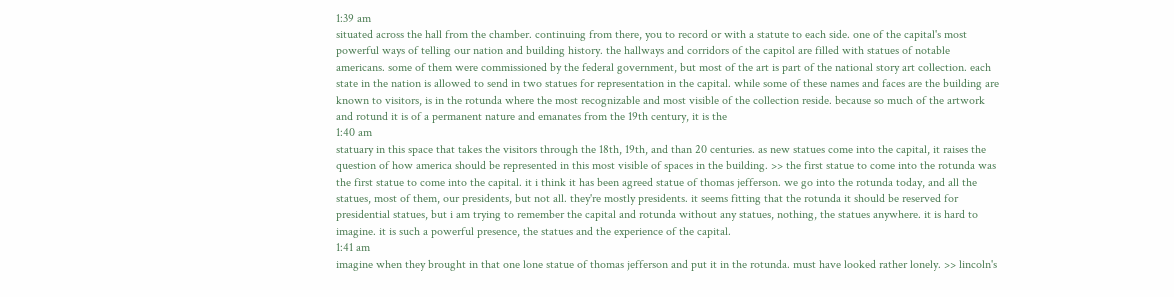1:39 am
situated across the hall from the chamber. continuing from there, you to record or with a statute to each side. one of the capital's most powerful ways of telling our nation and building history. the hallways and corridors of the capitol are filled with statues of notable americans. some of them were commissioned by the federal government, but most of the art is part of the national story art collection. each state in the nation is allowed to send in two statues for representation in the capital. while some of these names and faces are the building are known to visitors, is in the rotunda where the most recognizable and most visible of the collection reside. because so much of the artwork and rotund it is of a permanent nature and emanates from the 19th century, it is the
1:40 am
statuary in this space that takes the visitors through the 18th, 19th, and than 20 centuries. as new statues come into the capital, it raises the question of how america should be represented in this most visible of spaces in the building. >> the first statue to come into the rotunda was the first statue to come into the capital. it i think it has been agreed statue of thomas jefferson. we go into the rotunda today, and all the statues, most of them, our presidents, but not all. they're mostly presidents. it seems fitting that the rotunda it should be reserved for presidential statues, but i am trying to remember the capital and rotunda without any statues, nothing, the statues anywhere. it is hard to imagine. it is such a powerful presence, the statues and the experience of the capital.
1:41 am
imagine when they brought in that one lone statue of thomas jefferson and put it in the rotunda. must have looked rather lonely. >> lincoln's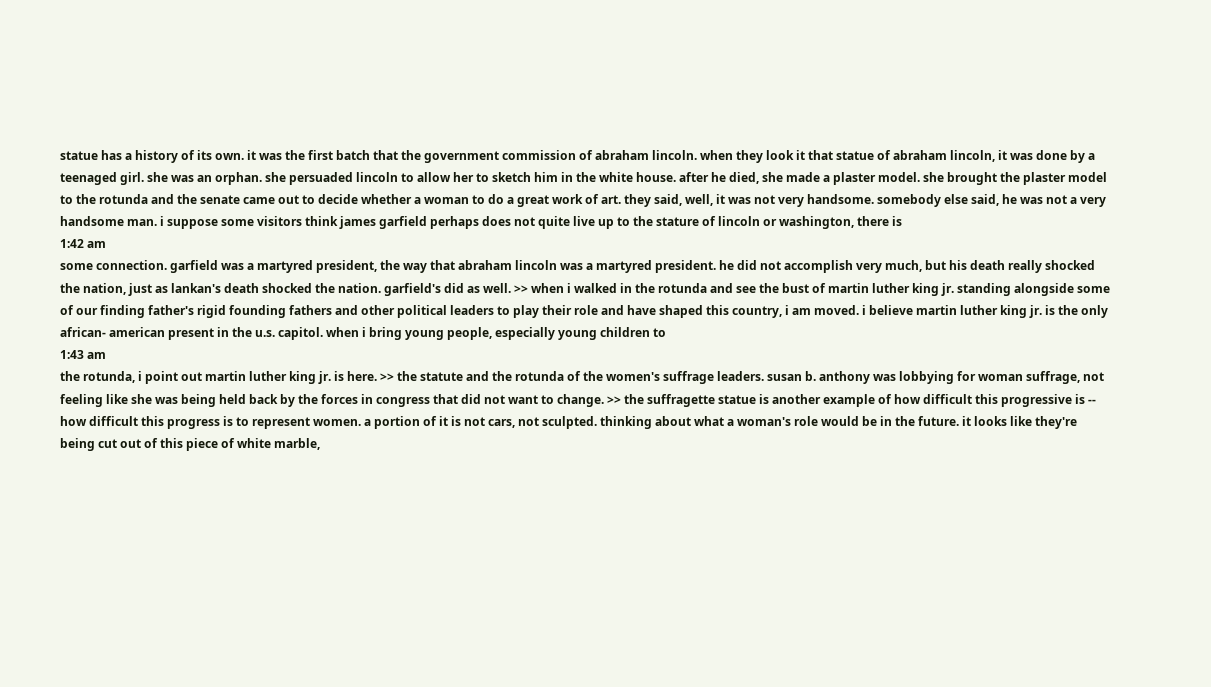statue has a history of its own. it was the first batch that the government commission of abraham lincoln. when they look it that statue of abraham lincoln, it was done by a teenaged girl. she was an orphan. she persuaded lincoln to allow her to sketch him in the white house. after he died, she made a plaster model. she brought the plaster model to the rotunda and the senate came out to decide whether a woman to do a great work of art. they said, well, it was not very handsome. somebody else said, he was not a very handsome man. i suppose some visitors think james garfield perhaps does not quite live up to the stature of lincoln or washington, there is
1:42 am
some connection. garfield was a martyred president, the way that abraham lincoln was a martyred president. he did not accomplish very much, but his death really shocked the nation, just as lankan's death shocked the nation. garfield's did as well. >> when i walked in the rotunda and see the bust of martin luther king jr. standing alongside some of our finding father's rigid founding fathers and other political leaders to play their role and have shaped this country, i am moved. i believe martin luther king jr. is the only african- american present in the u.s. capitol. when i bring young people, especially young children to
1:43 am
the rotunda, i point out martin luther king jr. is here. >> the statute and the rotunda of the women's suffrage leaders. susan b. anthony was lobbying for woman suffrage, not feeling like she was being held back by the forces in congress that did not want to change. >> the suffragette statue is another example of how difficult this progressive is -- how difficult this progress is to represent women. a portion of it is not cars, not sculpted. thinking about what a woman's role would be in the future. it looks like they're being cut out of this piece of white marble,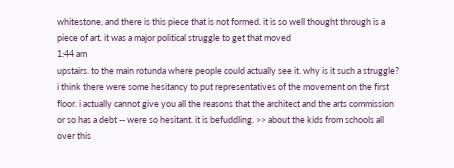whitestone, and there is this piece that is not formed. it is so well thought through is a piece of art. it was a major political struggle to get that moved
1:44 am
upstairs. to the main rotunda where people could actually see it. why is it such a struggle? i think there were some hesitancy to put representatives of the movement on the first floor. i actually cannot give you all the reasons that the architect and the arts commission or so has a debt -- were so hesitant. it is befuddling. >> about the kids from schools all over this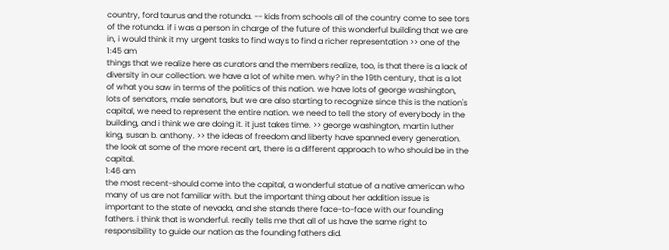country, ford taurus and the rotunda. -- kids from schools all of the country come to see tors of the rotunda. if i was a person in charge of the future of this wonderful building that we are in, i would think it my urgent tasks to find ways to find a richer representation >> one of the
1:45 am
things that we realize here as curators and the members realize, too, is that there is a lack of diversity in our collection. we have a lot of white men. why? in the 19th century, that is a lot of what you saw in terms of the politics of this nation. we have lots of george washington, lots of senators, male senators, but we are also starting to recognize since this is the nation's capital, we need to represent the entire nation. we need to tell the story of everybody in the building, and i think we are doing it. it just takes time. >> george washington, martin luther king, susan b. anthony. >> the ideas of freedom and liberty have spanned every generation. the look at some of the more recent art, there is a different approach to who should be in the capital.
1:46 am
the most recent-should come into the capital, a wonderful statue of a native american who many of us are not familiar with. but the important thing about her addition issue is important to the state of nevada, and she stands there face-to-face with our founding fathers. i think that is wonderful. really tells me that all of us have the same right to responsibility to guide our nation as the founding fathers did.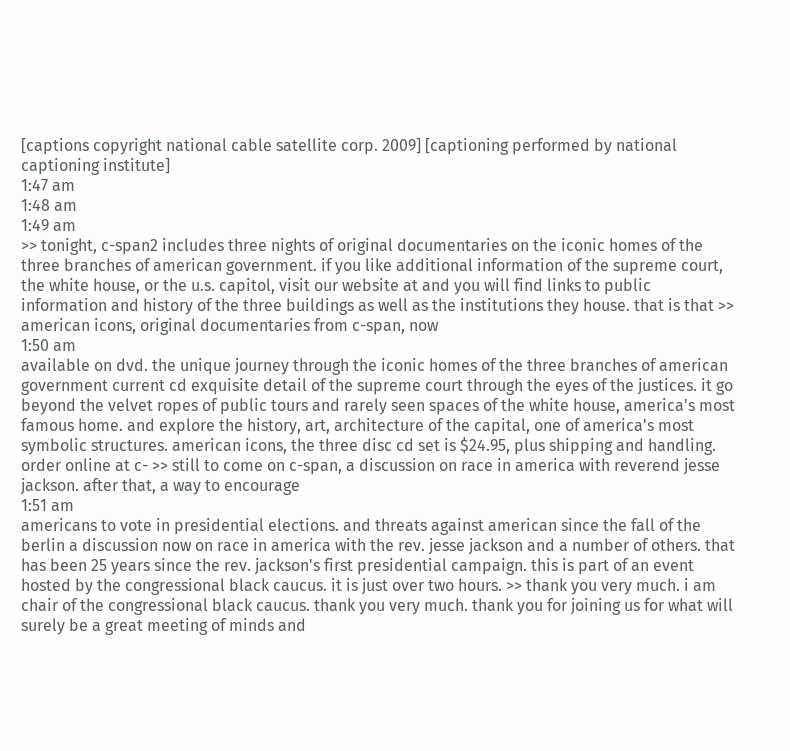[captions copyright national cable satellite corp. 2009] [captioning performed by national captioning institute]
1:47 am
1:48 am
1:49 am
>> tonight, c-span2 includes three nights of original documentaries on the iconic homes of the three branches of american government. if you like additional information of the supreme court, the white house, or the u.s. capitol, visit our website at and you will find links to public information and history of the three buildings as well as the institutions they house. that is that >> american icons, original documentaries from c-span, now
1:50 am
available on dvd. the unique journey through the iconic homes of the three branches of american government current cd exquisite detail of the supreme court through the eyes of the justices. it go beyond the velvet ropes of public tours and rarely seen spaces of the white house, america's most famous home. and explore the history, art, architecture of the capital, one of america's most symbolic structures. american icons, the three disc cd set is $24.95, plus shipping and handling. order online at c- >> still to come on c-span, a discussion on race in america with reverend jesse jackson. after that, a way to encourage
1:51 am
americans to vote in presidential elections. and threats against american since the fall of the berlin a discussion now on race in america with the rev. jesse jackson and a number of others. that has been 25 years since the rev. jackson's first presidential campaign. this is part of an event hosted by the congressional black caucus. it is just over two hours. >> thank you very much. i am chair of the congressional black caucus. thank you very much. thank you for joining us for what will surely be a great meeting of minds and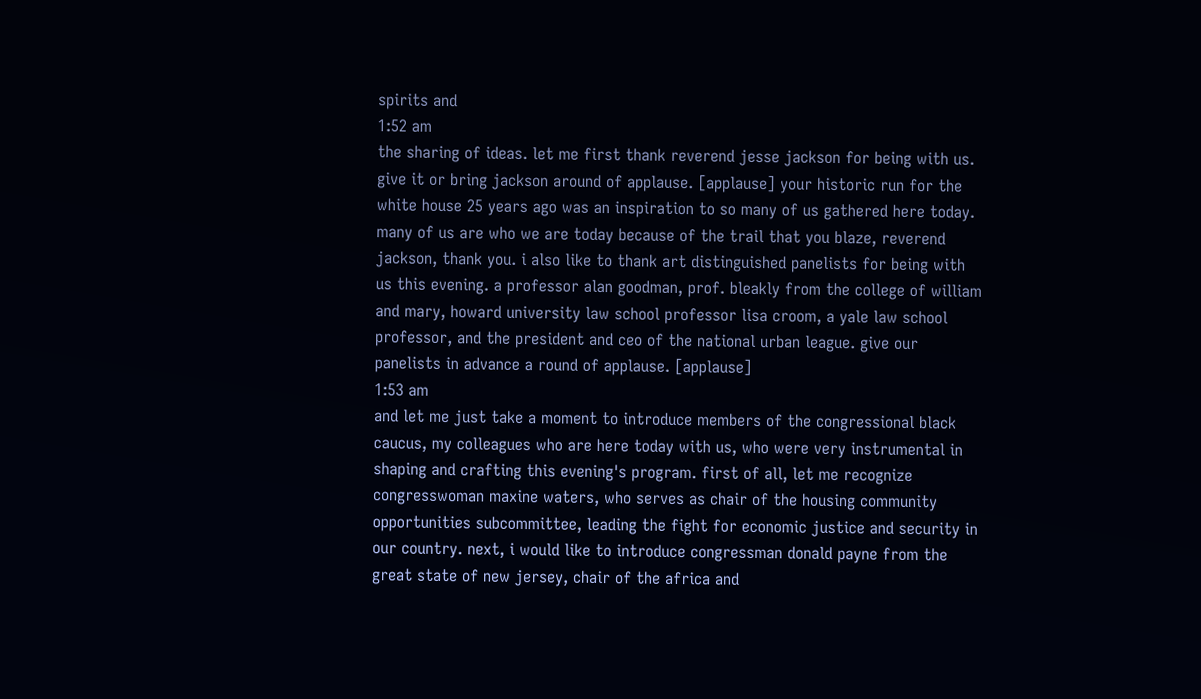spirits and
1:52 am
the sharing of ideas. let me first thank reverend jesse jackson for being with us. give it or bring jackson around of applause. [applause] your historic run for the white house 25 years ago was an inspiration to so many of us gathered here today. many of us are who we are today because of the trail that you blaze, reverend jackson, thank you. i also like to thank art distinguished panelists for being with us this evening. a professor alan goodman, prof. bleakly from the college of william and mary, howard university law school professor lisa croom, a yale law school professor, and the president and ceo of the national urban league. give our panelists in advance a round of applause. [applause]
1:53 am
and let me just take a moment to introduce members of the congressional black caucus, my colleagues who are here today with us, who were very instrumental in shaping and crafting this evening's program. first of all, let me recognize congresswoman maxine waters, who serves as chair of the housing community opportunities subcommittee, leading the fight for economic justice and security in our country. next, i would like to introduce congressman donald payne from the great state of new jersey, chair of the africa and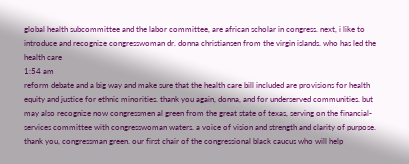global health subcommittee and the labor committee, are african scholar in congress. next, i like to introduce and recognize congresswoman dr. donna christiansen from the virgin islands. who has led the health care
1:54 am
reform debate and a big way and make sure that the health care bill included are provisions for health equity and justice for ethnic minorities. thank you again, donna, and for underserved communities. but may also recognize now congressmen al green from the great state of texas, serving on the financial-services committee with congresswoman waters. a voice of vision and strength and clarity of purpose. thank you, congressman green. our first chair of the congressional black caucus who will help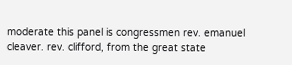moderate this panel is congressmen rev. emanuel cleaver. rev. clifford, from the great state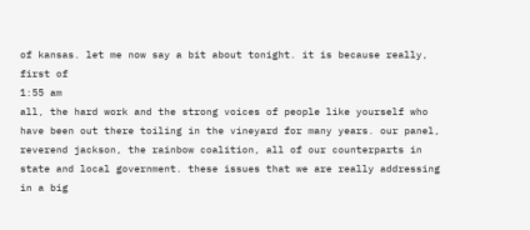of kansas. let me now say a bit about tonight. it is because really, first of
1:55 am
all, the hard work and the strong voices of people like yourself who have been out there toiling in the vineyard for many years. our panel, reverend jackson, the rainbow coalition, all of our counterparts in state and local government. these issues that we are really addressing in a big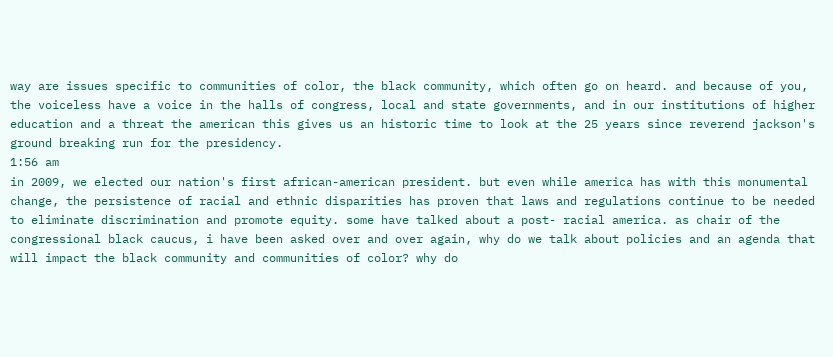way are issues specific to communities of color, the black community, which often go on heard. and because of you, the voiceless have a voice in the halls of congress, local and state governments, and in our institutions of higher education and a threat the american this gives us an historic time to look at the 25 years since reverend jackson's ground breaking run for the presidency.
1:56 am
in 2009, we elected our nation's first african-american president. but even while america has with this monumental change, the persistence of racial and ethnic disparities has proven that laws and regulations continue to be needed to eliminate discrimination and promote equity. some have talked about a post- racial america. as chair of the congressional black caucus, i have been asked over and over again, why do we talk about policies and an agenda that will impact the black community and communities of color? why do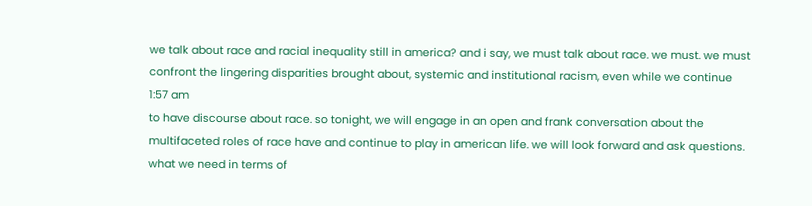we talk about race and racial inequality still in america? and i say, we must talk about race. we must. we must confront the lingering disparities brought about, systemic and institutional racism, even while we continue
1:57 am
to have discourse about race. so tonight, we will engage in an open and frank conversation about the multifaceted roles of race have and continue to play in american life. we will look forward and ask questions. what we need in terms of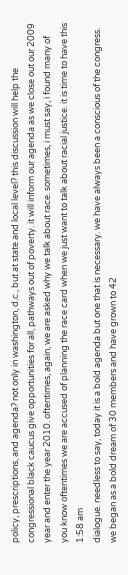policy, prescriptions, and agenda? not only in washington, d.c., but at state and local level? this discussion will help the congressional black caucus give opportunities for all, pathways out of poverty. it will inform our agenda as we close out our 2009 year and enter the year 2010. oftentimes, again, we are asked why we talk about race. sometimes, i must say, i found many of you know oftentimes we are accused of planning the race card when we just want to talk about racial justice. it is time to have this
1:58 am
dialogue. needless to say, today it is a bold agenda but one that is necessary. we have always been a conscious of the congress. we began as a bold dream of 30 members and have grown to 42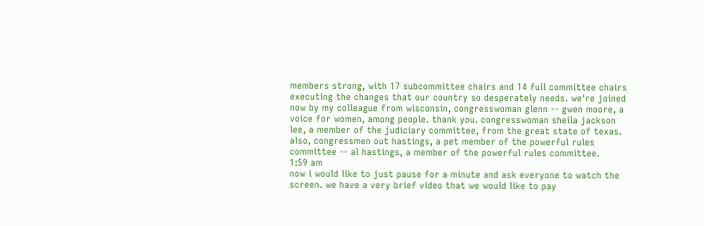members strong, with 17 subcommittee chairs and 14 full committee chairs executing the changes that our country so desperately needs. we're joined now by my colleague from wisconsin, congresswoman glenn -- gwen moore, a voice for women, among people. thank you. congresswoman sheila jackson lee, a member of the judiciary committee, from the great state of texas. also, congressmen out hastings, a pet member of the powerful rules committee -- al hastings, a member of the powerful rules committee.
1:59 am
now i would like to just pause for a minute and ask everyone to watch the screen. we have a very brief video that we would like to pay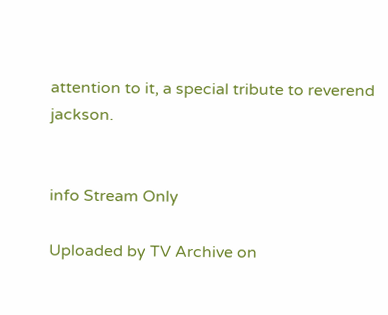attention to it, a special tribute to reverend jackson.


info Stream Only

Uploaded by TV Archive on